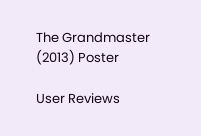The Grandmaster (2013) Poster

User Reviews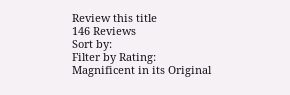Review this title
146 Reviews
Sort by:
Filter by Rating:
Magnificent in its Original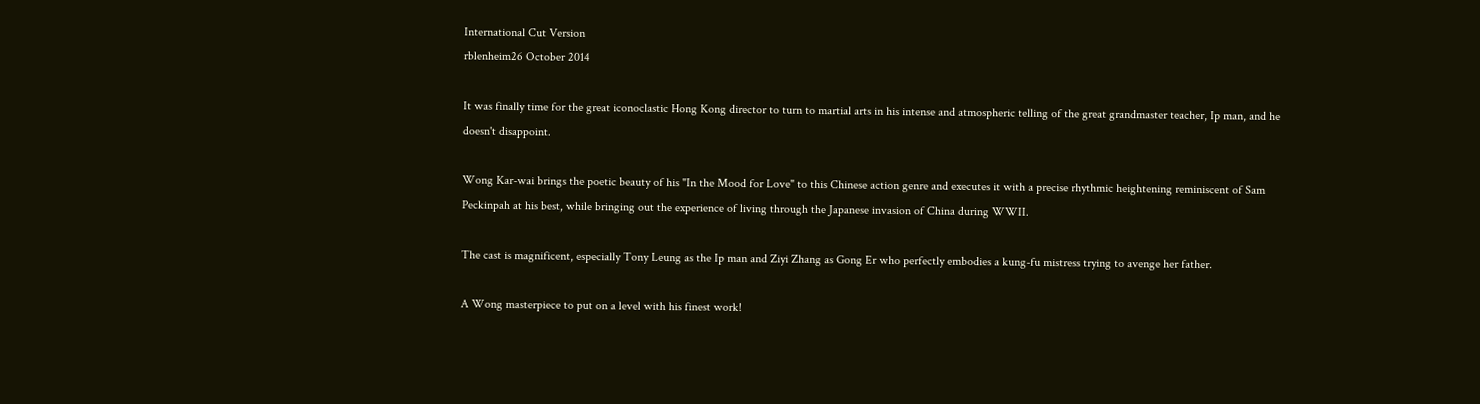International Cut Version
rblenheim26 October 2014

It was finally time for the great iconoclastic Hong Kong director to turn to martial arts in his intense and atmospheric telling of the great grandmaster teacher, Ip man, and he doesn't disappoint.

Wong Kar-wai brings the poetic beauty of his "In the Mood for Love" to this Chinese action genre and executes it with a precise rhythmic heightening reminiscent of Sam Peckinpah at his best, while bringing out the experience of living through the Japanese invasion of China during WWII.

The cast is magnificent, especially Tony Leung as the Ip man and Ziyi Zhang as Gong Er who perfectly embodies a kung-fu mistress trying to avenge her father.

A Wong masterpiece to put on a level with his finest work!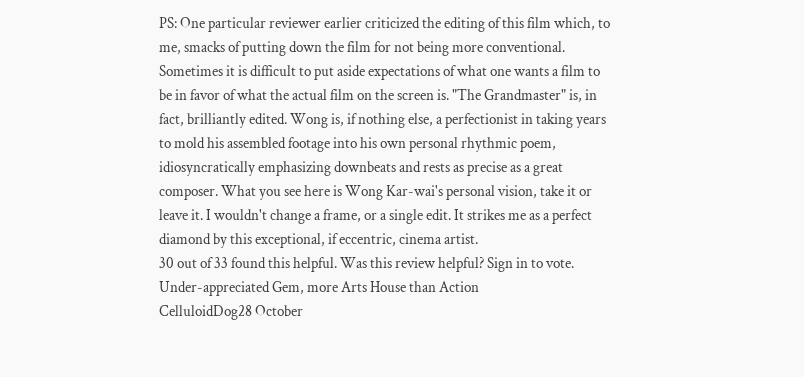PS: One particular reviewer earlier criticized the editing of this film which, to me, smacks of putting down the film for not being more conventional. Sometimes it is difficult to put aside expectations of what one wants a film to be in favor of what the actual film on the screen is. "The Grandmaster" is, in fact, brilliantly edited. Wong is, if nothing else, a perfectionist in taking years to mold his assembled footage into his own personal rhythmic poem, idiosyncratically emphasizing downbeats and rests as precise as a great composer. What you see here is Wong Kar-wai's personal vision, take it or leave it. I wouldn't change a frame, or a single edit. It strikes me as a perfect diamond by this exceptional, if eccentric, cinema artist.
30 out of 33 found this helpful. Was this review helpful? Sign in to vote.
Under-appreciated Gem, more Arts House than Action
CelluloidDog28 October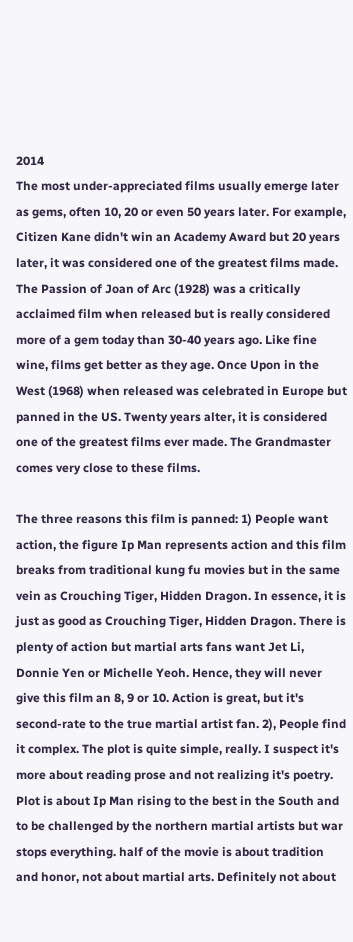2014
The most under-appreciated films usually emerge later as gems, often 10, 20 or even 50 years later. For example, Citizen Kane didn't win an Academy Award but 20 years later, it was considered one of the greatest films made. The Passion of Joan of Arc (1928) was a critically acclaimed film when released but is really considered more of a gem today than 30-40 years ago. Like fine wine, films get better as they age. Once Upon in the West (1968) when released was celebrated in Europe but panned in the US. Twenty years alter, it is considered one of the greatest films ever made. The Grandmaster comes very close to these films.

The three reasons this film is panned: 1) People want action, the figure Ip Man represents action and this film breaks from traditional kung fu movies but in the same vein as Crouching Tiger, Hidden Dragon. In essence, it is just as good as Crouching Tiger, Hidden Dragon. There is plenty of action but martial arts fans want Jet Li, Donnie Yen or Michelle Yeoh. Hence, they will never give this film an 8, 9 or 10. Action is great, but it's second-rate to the true martial artist fan. 2), People find it complex. The plot is quite simple, really. I suspect it's more about reading prose and not realizing it's poetry. Plot is about Ip Man rising to the best in the South and to be challenged by the northern martial artists but war stops everything. half of the movie is about tradition and honor, not about martial arts. Definitely not about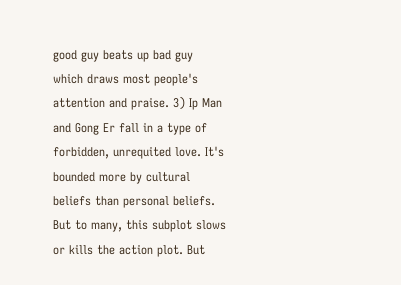good guy beats up bad guy which draws most people's attention and praise. 3) Ip Man and Gong Er fall in a type of forbidden, unrequited love. It's bounded more by cultural beliefs than personal beliefs. But to many, this subplot slows or kills the action plot. But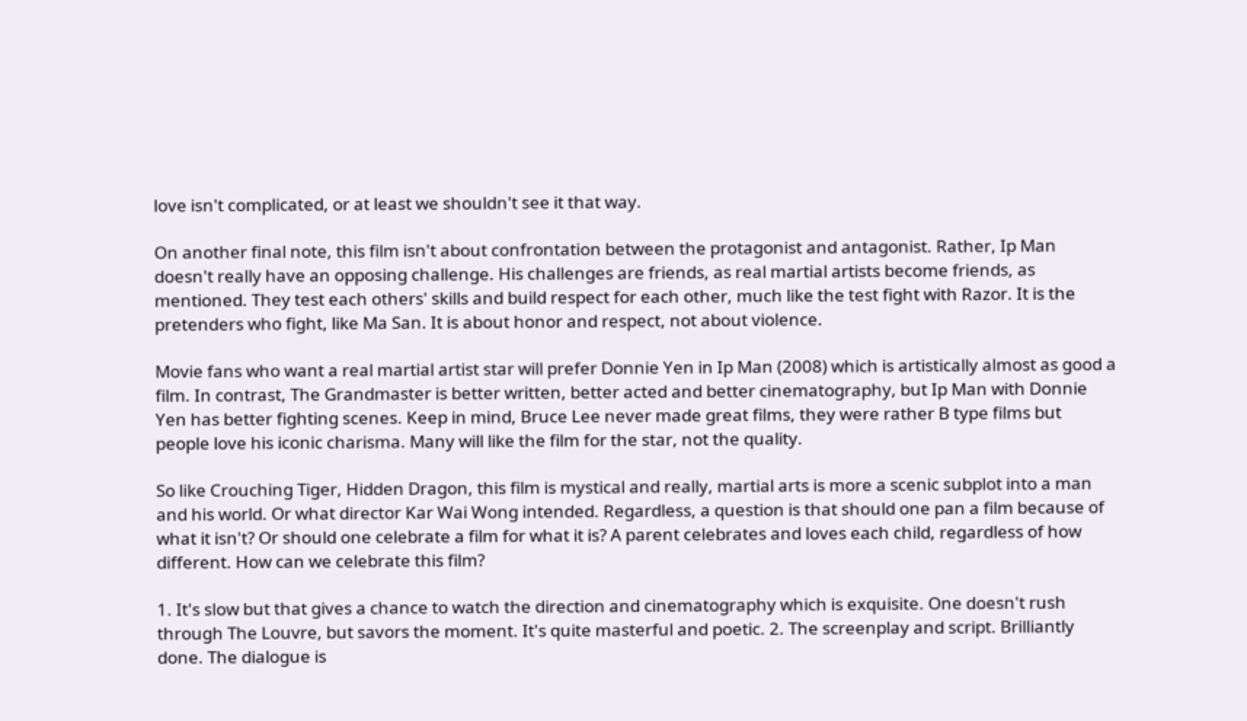love isn't complicated, or at least we shouldn't see it that way.

On another final note, this film isn't about confrontation between the protagonist and antagonist. Rather, Ip Man doesn't really have an opposing challenge. His challenges are friends, as real martial artists become friends, as mentioned. They test each others' skills and build respect for each other, much like the test fight with Razor. It is the pretenders who fight, like Ma San. It is about honor and respect, not about violence.

Movie fans who want a real martial artist star will prefer Donnie Yen in Ip Man (2008) which is artistically almost as good a film. In contrast, The Grandmaster is better written, better acted and better cinematography, but Ip Man with Donnie Yen has better fighting scenes. Keep in mind, Bruce Lee never made great films, they were rather B type films but people love his iconic charisma. Many will like the film for the star, not the quality.

So like Crouching Tiger, Hidden Dragon, this film is mystical and really, martial arts is more a scenic subplot into a man and his world. Or what director Kar Wai Wong intended. Regardless, a question is that should one pan a film because of what it isn't? Or should one celebrate a film for what it is? A parent celebrates and loves each child, regardless of how different. How can we celebrate this film?

1. It's slow but that gives a chance to watch the direction and cinematography which is exquisite. One doesn't rush through The Louvre, but savors the moment. It's quite masterful and poetic. 2. The screenplay and script. Brilliantly done. The dialogue is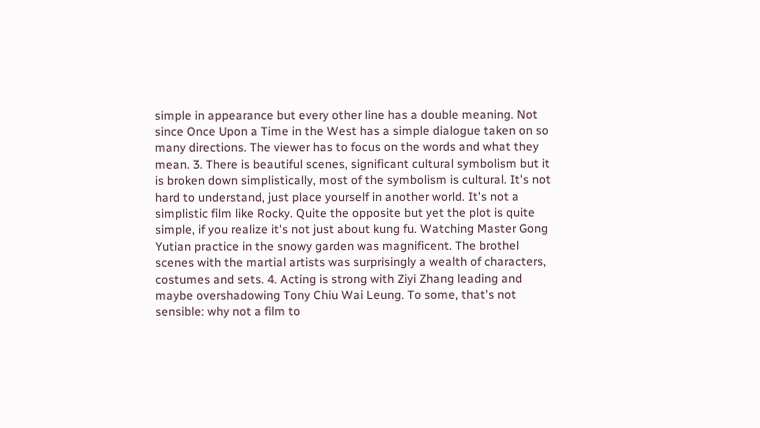simple in appearance but every other line has a double meaning. Not since Once Upon a Time in the West has a simple dialogue taken on so many directions. The viewer has to focus on the words and what they mean. 3. There is beautiful scenes, significant cultural symbolism but it is broken down simplistically, most of the symbolism is cultural. It's not hard to understand, just place yourself in another world. It's not a simplistic film like Rocky. Quite the opposite but yet the plot is quite simple, if you realize it's not just about kung fu. Watching Master Gong Yutian practice in the snowy garden was magnificent. The brothel scenes with the martial artists was surprisingly a wealth of characters, costumes and sets. 4. Acting is strong with Ziyi Zhang leading and maybe overshadowing Tony Chiu Wai Leung. To some, that's not sensible: why not a film to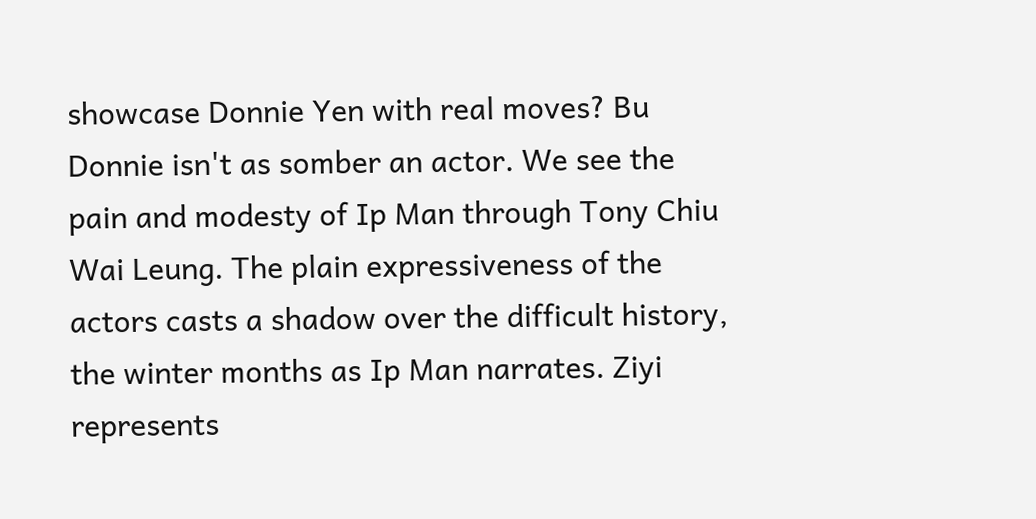showcase Donnie Yen with real moves? Bu Donnie isn't as somber an actor. We see the pain and modesty of Ip Man through Tony Chiu Wai Leung. The plain expressiveness of the actors casts a shadow over the difficult history, the winter months as Ip Man narrates. Ziyi represents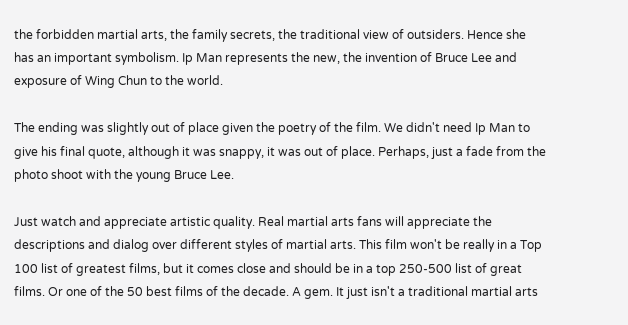the forbidden martial arts, the family secrets, the traditional view of outsiders. Hence she has an important symbolism. Ip Man represents the new, the invention of Bruce Lee and exposure of Wing Chun to the world.

The ending was slightly out of place given the poetry of the film. We didn't need Ip Man to give his final quote, although it was snappy, it was out of place. Perhaps, just a fade from the photo shoot with the young Bruce Lee.

Just watch and appreciate artistic quality. Real martial arts fans will appreciate the descriptions and dialog over different styles of martial arts. This film won't be really in a Top 100 list of greatest films, but it comes close and should be in a top 250-500 list of great films. Or one of the 50 best films of the decade. A gem. It just isn't a traditional martial arts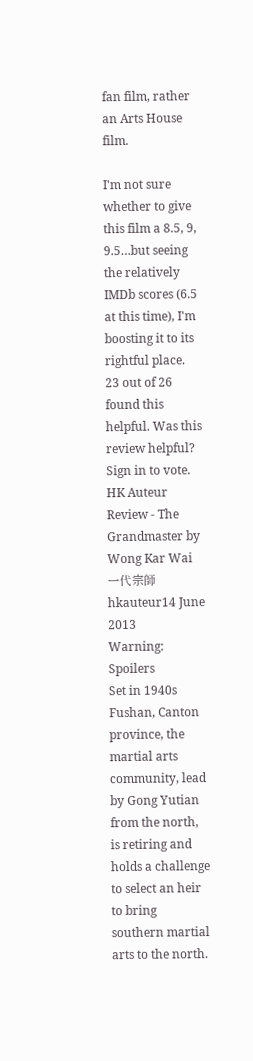fan film, rather an Arts House film.

I'm not sure whether to give this film a 8.5, 9, 9.5…but seeing the relatively IMDb scores (6.5 at this time), I'm boosting it to its rightful place.
23 out of 26 found this helpful. Was this review helpful? Sign in to vote.
HK Auteur Review - The Grandmaster by Wong Kar Wai 一代宗師
hkauteur14 June 2013
Warning: Spoilers
Set in 1940s Fushan, Canton province, the martial arts community, lead by Gong Yutian from the north, is retiring and holds a challenge to select an heir to bring southern martial arts to the north.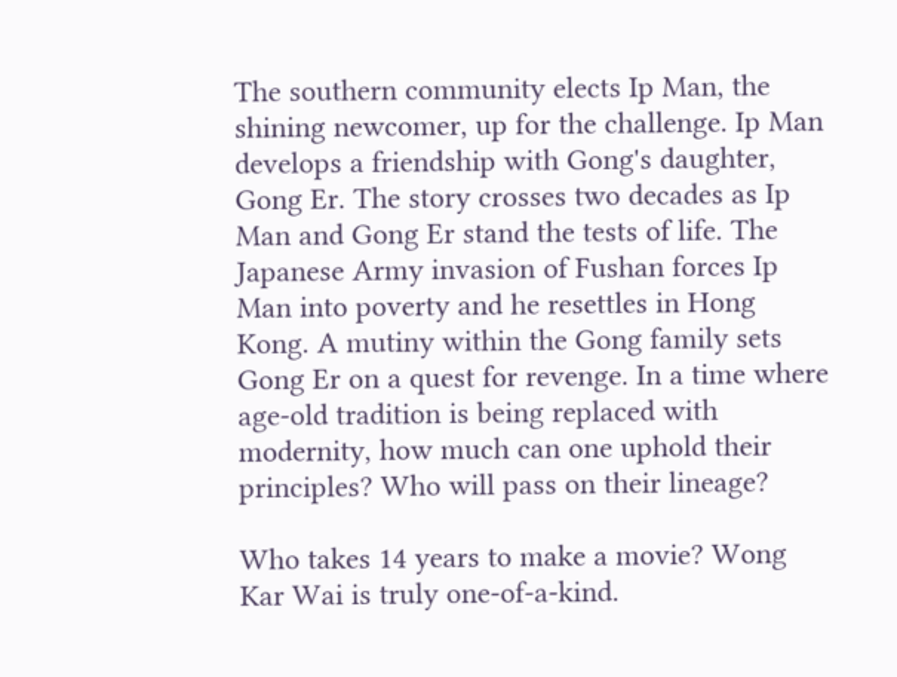The southern community elects Ip Man, the shining newcomer, up for the challenge. Ip Man develops a friendship with Gong's daughter, Gong Er. The story crosses two decades as Ip Man and Gong Er stand the tests of life. The Japanese Army invasion of Fushan forces Ip Man into poverty and he resettles in Hong Kong. A mutiny within the Gong family sets Gong Er on a quest for revenge. In a time where age-old tradition is being replaced with modernity, how much can one uphold their principles? Who will pass on their lineage?

Who takes 14 years to make a movie? Wong Kar Wai is truly one-of-a-kind.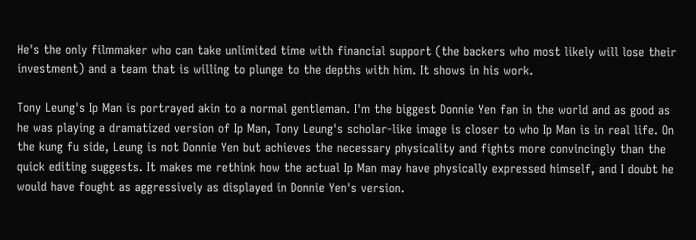He's the only filmmaker who can take unlimited time with financial support (the backers who most likely will lose their investment) and a team that is willing to plunge to the depths with him. It shows in his work.

Tony Leung's Ip Man is portrayed akin to a normal gentleman. I'm the biggest Donnie Yen fan in the world and as good as he was playing a dramatized version of Ip Man, Tony Leung's scholar-like image is closer to who Ip Man is in real life. On the kung fu side, Leung is not Donnie Yen but achieves the necessary physicality and fights more convincingly than the quick editing suggests. It makes me rethink how the actual Ip Man may have physically expressed himself, and I doubt he would have fought as aggressively as displayed in Donnie Yen's version.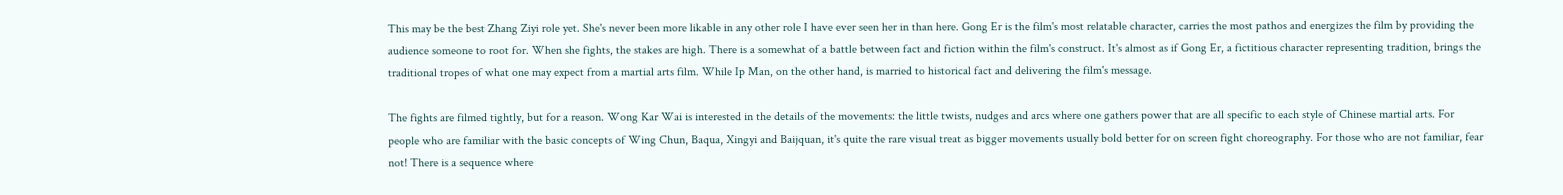This may be the best Zhang Ziyi role yet. She's never been more likable in any other role I have ever seen her in than here. Gong Er is the film's most relatable character, carries the most pathos and energizes the film by providing the audience someone to root for. When she fights, the stakes are high. There is a somewhat of a battle between fact and fiction within the film's construct. It's almost as if Gong Er, a fictitious character representing tradition, brings the traditional tropes of what one may expect from a martial arts film. While Ip Man, on the other hand, is married to historical fact and delivering the film's message.

The fights are filmed tightly, but for a reason. Wong Kar Wai is interested in the details of the movements: the little twists, nudges and arcs where one gathers power that are all specific to each style of Chinese martial arts. For people who are familiar with the basic concepts of Wing Chun, Baqua, Xingyi and Baijquan, it's quite the rare visual treat as bigger movements usually bold better for on screen fight choreography. For those who are not familiar, fear not! There is a sequence where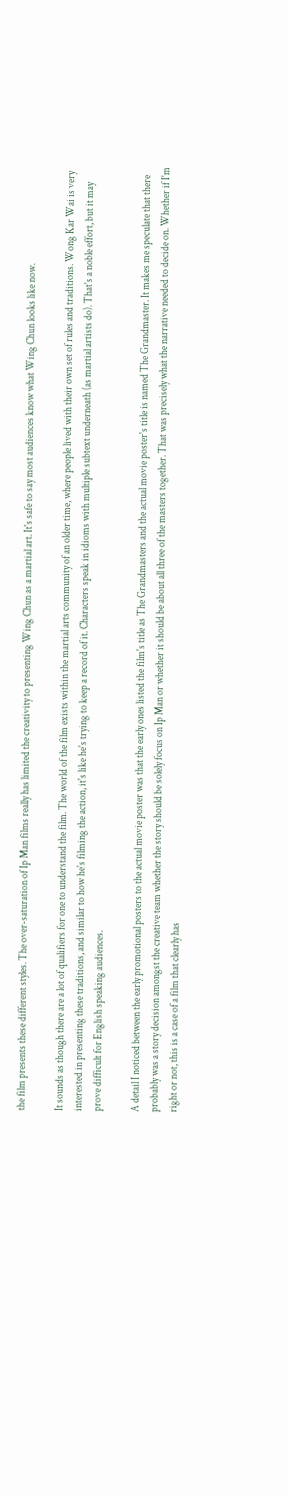the film presents these different styles. The over-saturation of Ip Man films really has limited the creativity to presenting Wing Chun as a martial art. It's safe to say most audiences know what Wing Chun looks like now.

It sounds as though there are a lot of qualifiers for one to understand the film. The world of the film exists within the martial arts community of an older time, where people lived with their own set of rules and traditions. Wong Kar Wai is very interested in presenting these traditions, and similar to how he's filming the action, it's like he's trying to keep a record of it. Characters speak in idioms with multiple subtext underneath (as martial artists do). That's a noble effort, but it may prove difficult for English speaking audiences.

A detail I noticed between the early promotional posters to the actual movie poster was that the early ones listed the film's title as The Grandmasters and the actual movie poster's title is named The Grandmaster. It makes me speculate that there probably was a story decision amongst the creative team whether the story should be solely focus on Ip Man or whether it should be about all three of the masters together. That was precisely what the narrative needed to decide on. Whether if I'm right or not, this is a case of a film that clearly has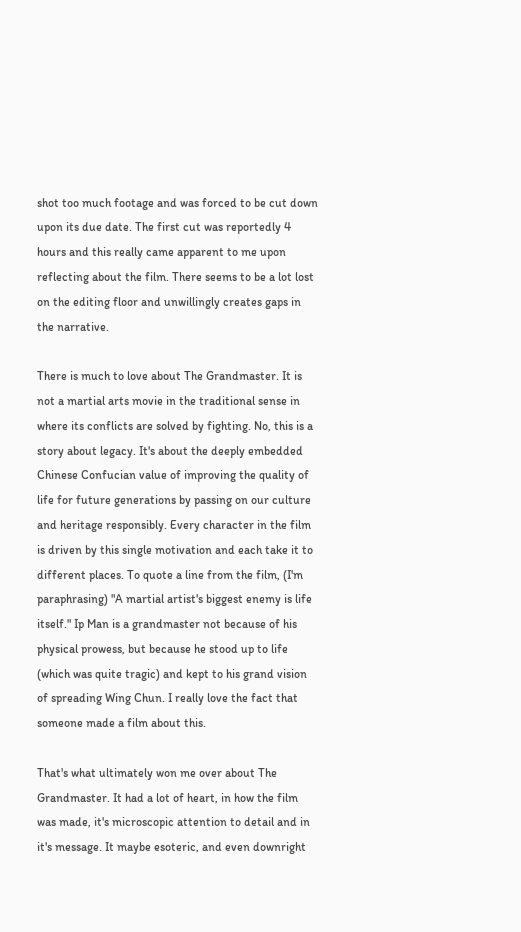shot too much footage and was forced to be cut down upon its due date. The first cut was reportedly 4 hours and this really came apparent to me upon reflecting about the film. There seems to be a lot lost on the editing floor and unwillingly creates gaps in the narrative.

There is much to love about The Grandmaster. It is not a martial arts movie in the traditional sense in where its conflicts are solved by fighting. No, this is a story about legacy. It's about the deeply embedded Chinese Confucian value of improving the quality of life for future generations by passing on our culture and heritage responsibly. Every character in the film is driven by this single motivation and each take it to different places. To quote a line from the film, (I'm paraphrasing) "A martial artist's biggest enemy is life itself." Ip Man is a grandmaster not because of his physical prowess, but because he stood up to life (which was quite tragic) and kept to his grand vision of spreading Wing Chun. I really love the fact that someone made a film about this.

That's what ultimately won me over about The Grandmaster. It had a lot of heart, in how the film was made, it's microscopic attention to detail and in it's message. It maybe esoteric, and even downright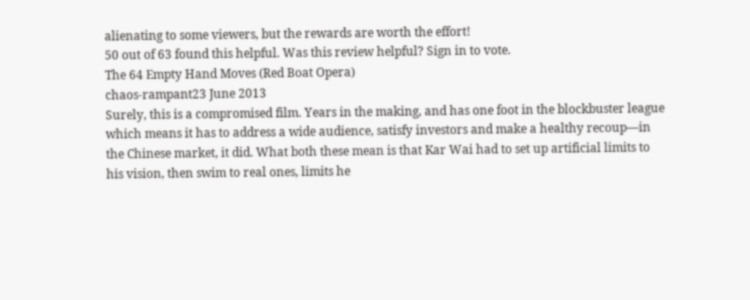alienating to some viewers, but the rewards are worth the effort!
50 out of 63 found this helpful. Was this review helpful? Sign in to vote.
The 64 Empty Hand Moves (Red Boat Opera)
chaos-rampant23 June 2013
Surely, this is a compromised film. Years in the making, and has one foot in the blockbuster league which means it has to address a wide audience, satisfy investors and make a healthy recoup—in the Chinese market, it did. What both these mean is that Kar Wai had to set up artificial limits to his vision, then swim to real ones, limits he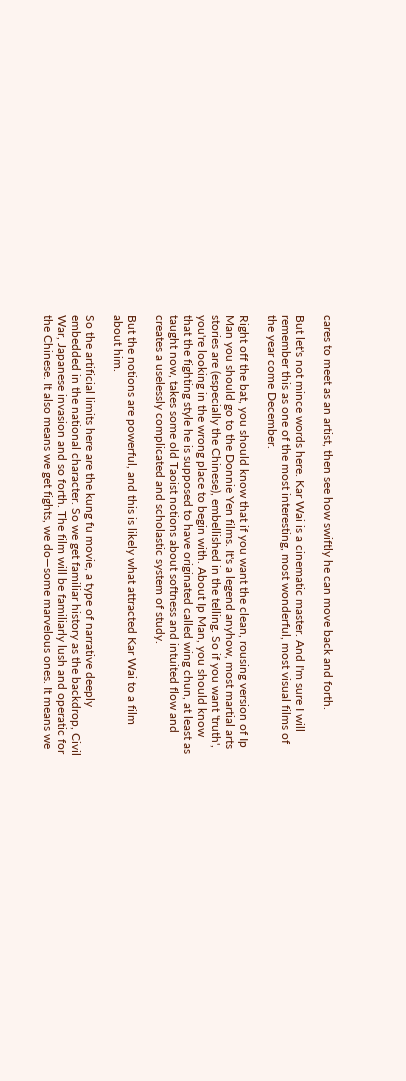cares to meet as an artist, then see how swiftly he can move back and forth.

But let's not mince words here. Kar Wai is a cinematic master. And I'm sure I will remember this as one of the most interesting, most wonderful, most visual films of the year come December.

Right off the bat, you should know that if you want the clean, rousing version of Ip Man you should go to the Donnie Yen films. It's a legend anyhow, most martial arts stories are (especially the Chinese), embellished in the telling. So if you want 'truth', you're looking in the wrong place to begin with. About Ip Man, you should know that the fighting style he is supposed to have originated called wing chun, at least as taught now, takes some old Taoist notions about softness and intuited flow and creates a uselessly complicated and scholastic system of study.

But the notions are powerful, and this is likely what attracted Kar Wai to a film about him.

So the artificial limits here are the kung fu movie, a type of narrative deeply embedded in the national character. So we get familiar history as the backdrop, Civil War, Japanese invasion and so forth. The film will be familiarly lush and operatic for the Chinese. It also means we get fights, we do—some marvelous ones. It means we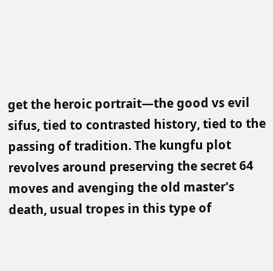get the heroic portrait—the good vs evil sifus, tied to contrasted history, tied to the passing of tradition. The kungfu plot revolves around preserving the secret 64 moves and avenging the old master's death, usual tropes in this type of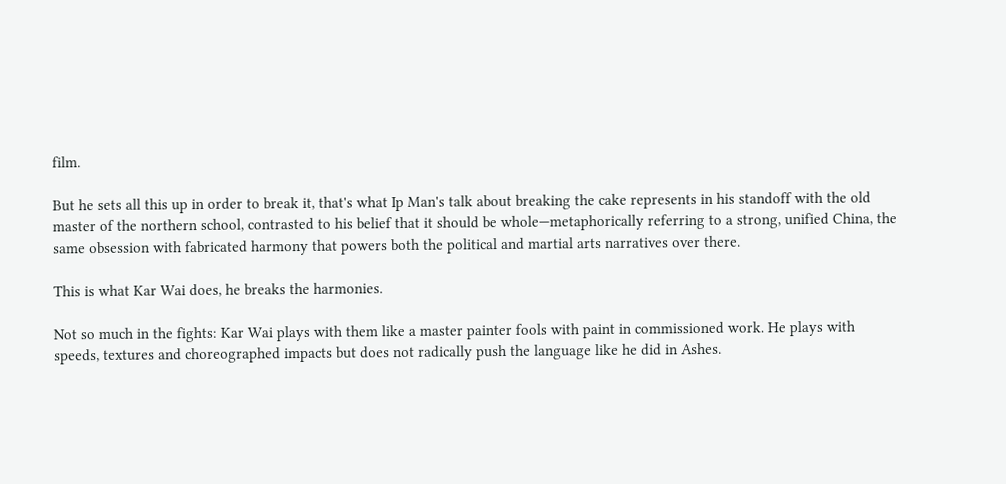film.

But he sets all this up in order to break it, that's what Ip Man's talk about breaking the cake represents in his standoff with the old master of the northern school, contrasted to his belief that it should be whole—metaphorically referring to a strong, unified China, the same obsession with fabricated harmony that powers both the political and martial arts narratives over there.

This is what Kar Wai does, he breaks the harmonies.

Not so much in the fights: Kar Wai plays with them like a master painter fools with paint in commissioned work. He plays with speeds, textures and choreographed impacts but does not radically push the language like he did in Ashes.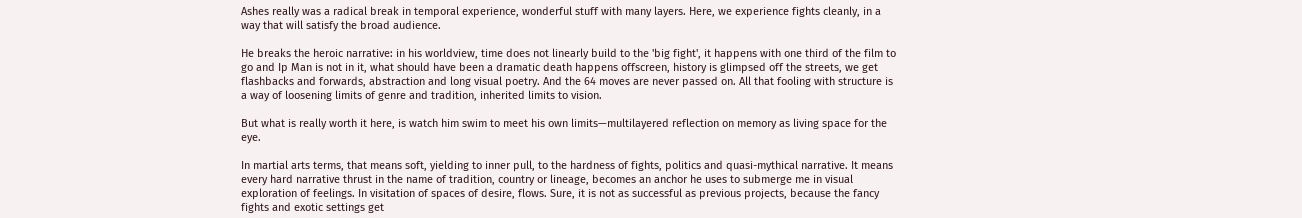Ashes really was a radical break in temporal experience, wonderful stuff with many layers. Here, we experience fights cleanly, in a way that will satisfy the broad audience.

He breaks the heroic narrative: in his worldview, time does not linearly build to the 'big fight', it happens with one third of the film to go and Ip Man is not in it, what should have been a dramatic death happens offscreen, history is glimpsed off the streets, we get flashbacks and forwards, abstraction and long visual poetry. And the 64 moves are never passed on. All that fooling with structure is a way of loosening limits of genre and tradition, inherited limits to vision.

But what is really worth it here, is watch him swim to meet his own limits—multilayered reflection on memory as living space for the eye.

In martial arts terms, that means soft, yielding to inner pull, to the hardness of fights, politics and quasi-mythical narrative. It means every hard narrative thrust in the name of tradition, country or lineage, becomes an anchor he uses to submerge me in visual exploration of feelings. In visitation of spaces of desire, flows. Sure, it is not as successful as previous projects, because the fancy fights and exotic settings get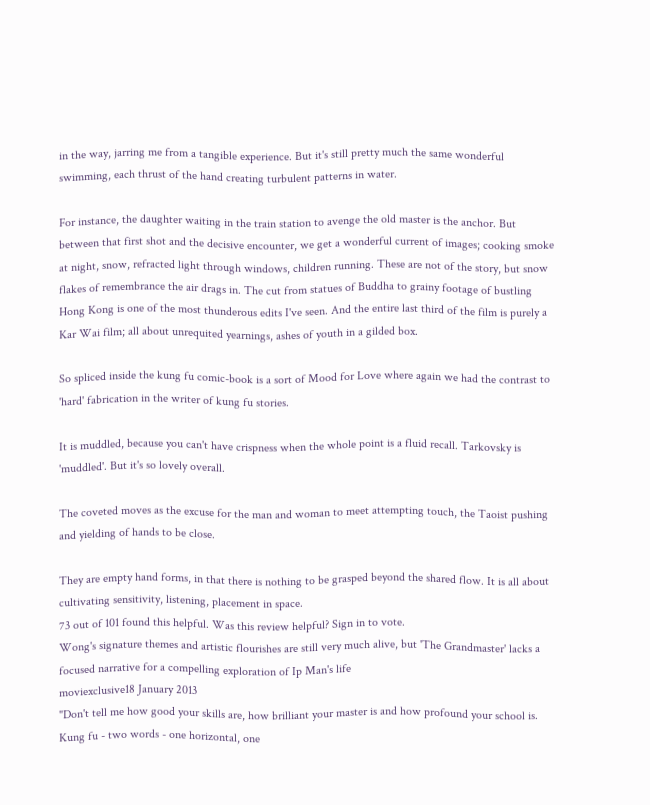in the way, jarring me from a tangible experience. But it's still pretty much the same wonderful swimming, each thrust of the hand creating turbulent patterns in water.

For instance, the daughter waiting in the train station to avenge the old master is the anchor. But between that first shot and the decisive encounter, we get a wonderful current of images; cooking smoke at night, snow, refracted light through windows, children running. These are not of the story, but snow flakes of remembrance the air drags in. The cut from statues of Buddha to grainy footage of bustling Hong Kong is one of the most thunderous edits I've seen. And the entire last third of the film is purely a Kar Wai film; all about unrequited yearnings, ashes of youth in a gilded box.

So spliced inside the kung fu comic-book is a sort of Mood for Love where again we had the contrast to 'hard' fabrication in the writer of kung fu stories.

It is muddled, because you can't have crispness when the whole point is a fluid recall. Tarkovsky is 'muddled'. But it's so lovely overall.

The coveted moves as the excuse for the man and woman to meet attempting touch, the Taoist pushing and yielding of hands to be close.

They are empty hand forms, in that there is nothing to be grasped beyond the shared flow. It is all about cultivating sensitivity, listening, placement in space.
73 out of 101 found this helpful. Was this review helpful? Sign in to vote.
Wong's signature themes and artistic flourishes are still very much alive, but 'The Grandmaster' lacks a focused narrative for a compelling exploration of Ip Man's life
moviexclusive18 January 2013
"Don't tell me how good your skills are, how brilliant your master is and how profound your school is. Kung fu - two words - one horizontal, one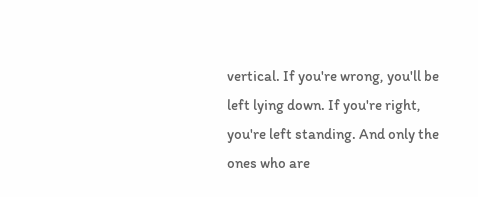vertical. If you're wrong, you'll be left lying down. If you're right, you're left standing. And only the ones who are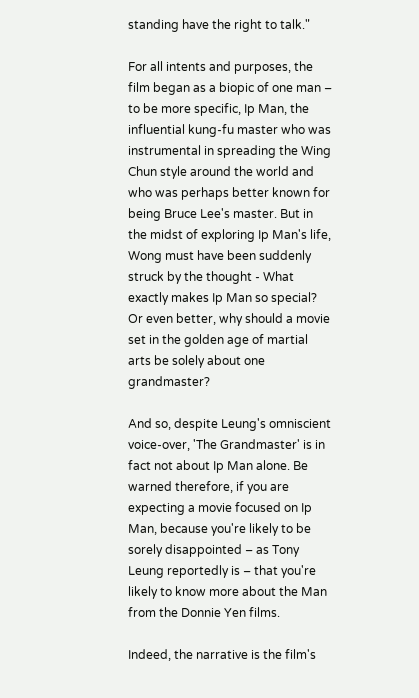standing have the right to talk."

For all intents and purposes, the film began as a biopic of one man – to be more specific, Ip Man, the influential kung-fu master who was instrumental in spreading the Wing Chun style around the world and who was perhaps better known for being Bruce Lee's master. But in the midst of exploring Ip Man's life, Wong must have been suddenly struck by the thought - What exactly makes Ip Man so special? Or even better, why should a movie set in the golden age of martial arts be solely about one grandmaster?

And so, despite Leung's omniscient voice-over, 'The Grandmaster' is in fact not about Ip Man alone. Be warned therefore, if you are expecting a movie focused on Ip Man, because you're likely to be sorely disappointed – as Tony Leung reportedly is – that you're likely to know more about the Man from the Donnie Yen films.

Indeed, the narrative is the film's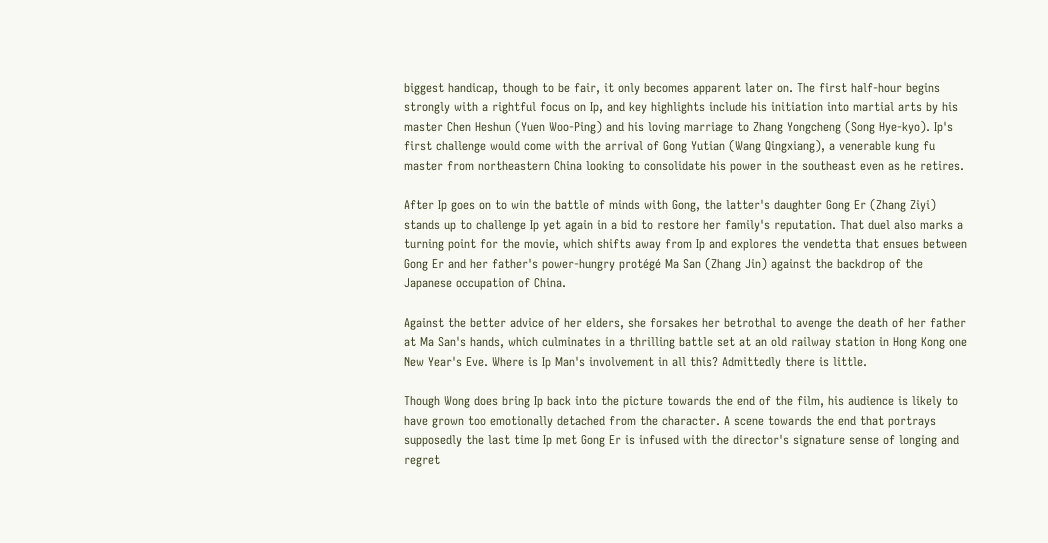biggest handicap, though to be fair, it only becomes apparent later on. The first half-hour begins strongly with a rightful focus on Ip, and key highlights include his initiation into martial arts by his master Chen Heshun (Yuen Woo-Ping) and his loving marriage to Zhang Yongcheng (Song Hye-kyo). Ip's first challenge would come with the arrival of Gong Yutian (Wang Qingxiang), a venerable kung fu master from northeastern China looking to consolidate his power in the southeast even as he retires.

After Ip goes on to win the battle of minds with Gong, the latter's daughter Gong Er (Zhang Ziyi) stands up to challenge Ip yet again in a bid to restore her family's reputation. That duel also marks a turning point for the movie, which shifts away from Ip and explores the vendetta that ensues between Gong Er and her father's power-hungry protégé Ma San (Zhang Jin) against the backdrop of the Japanese occupation of China.

Against the better advice of her elders, she forsakes her betrothal to avenge the death of her father at Ma San's hands, which culminates in a thrilling battle set at an old railway station in Hong Kong one New Year's Eve. Where is Ip Man's involvement in all this? Admittedly there is little.

Though Wong does bring Ip back into the picture towards the end of the film, his audience is likely to have grown too emotionally detached from the character. A scene towards the end that portrays supposedly the last time Ip met Gong Er is infused with the director's signature sense of longing and regret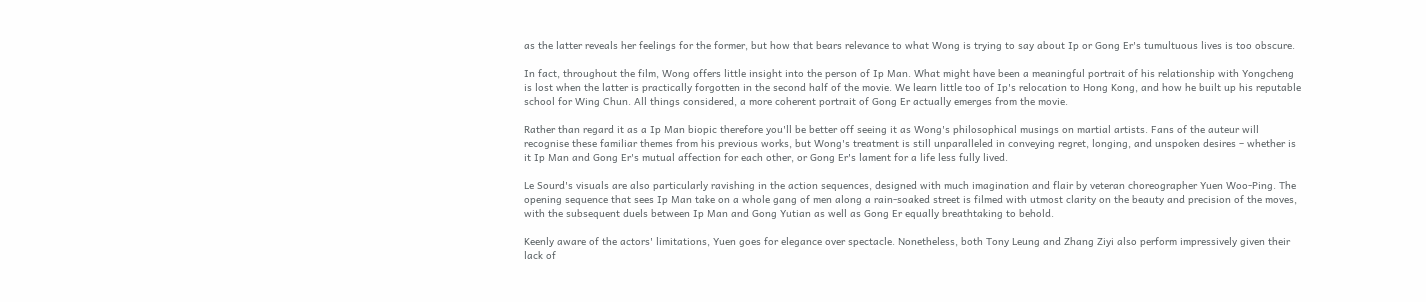as the latter reveals her feelings for the former, but how that bears relevance to what Wong is trying to say about Ip or Gong Er's tumultuous lives is too obscure.

In fact, throughout the film, Wong offers little insight into the person of Ip Man. What might have been a meaningful portrait of his relationship with Yongcheng is lost when the latter is practically forgotten in the second half of the movie. We learn little too of Ip's relocation to Hong Kong, and how he built up his reputable school for Wing Chun. All things considered, a more coherent portrait of Gong Er actually emerges from the movie.

Rather than regard it as a Ip Man biopic therefore you'll be better off seeing it as Wong's philosophical musings on martial artists. Fans of the auteur will recognise these familiar themes from his previous works, but Wong's treatment is still unparalleled in conveying regret, longing, and unspoken desires – whether is it Ip Man and Gong Er's mutual affection for each other, or Gong Er's lament for a life less fully lived.

Le Sourd's visuals are also particularly ravishing in the action sequences, designed with much imagination and flair by veteran choreographer Yuen Woo-Ping. The opening sequence that sees Ip Man take on a whole gang of men along a rain-soaked street is filmed with utmost clarity on the beauty and precision of the moves, with the subsequent duels between Ip Man and Gong Yutian as well as Gong Er equally breathtaking to behold.

Keenly aware of the actors' limitations, Yuen goes for elegance over spectacle. Nonetheless, both Tony Leung and Zhang Ziyi also perform impressively given their lack of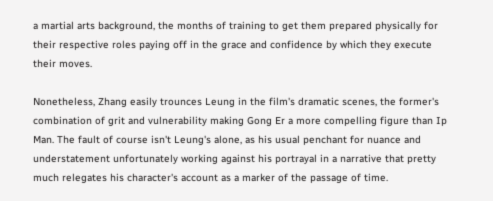a martial arts background, the months of training to get them prepared physically for their respective roles paying off in the grace and confidence by which they execute their moves.

Nonetheless, Zhang easily trounces Leung in the film's dramatic scenes, the former's combination of grit and vulnerability making Gong Er a more compelling figure than Ip Man. The fault of course isn't Leung's alone, as his usual penchant for nuance and understatement unfortunately working against his portrayal in a narrative that pretty much relegates his character's account as a marker of the passage of time.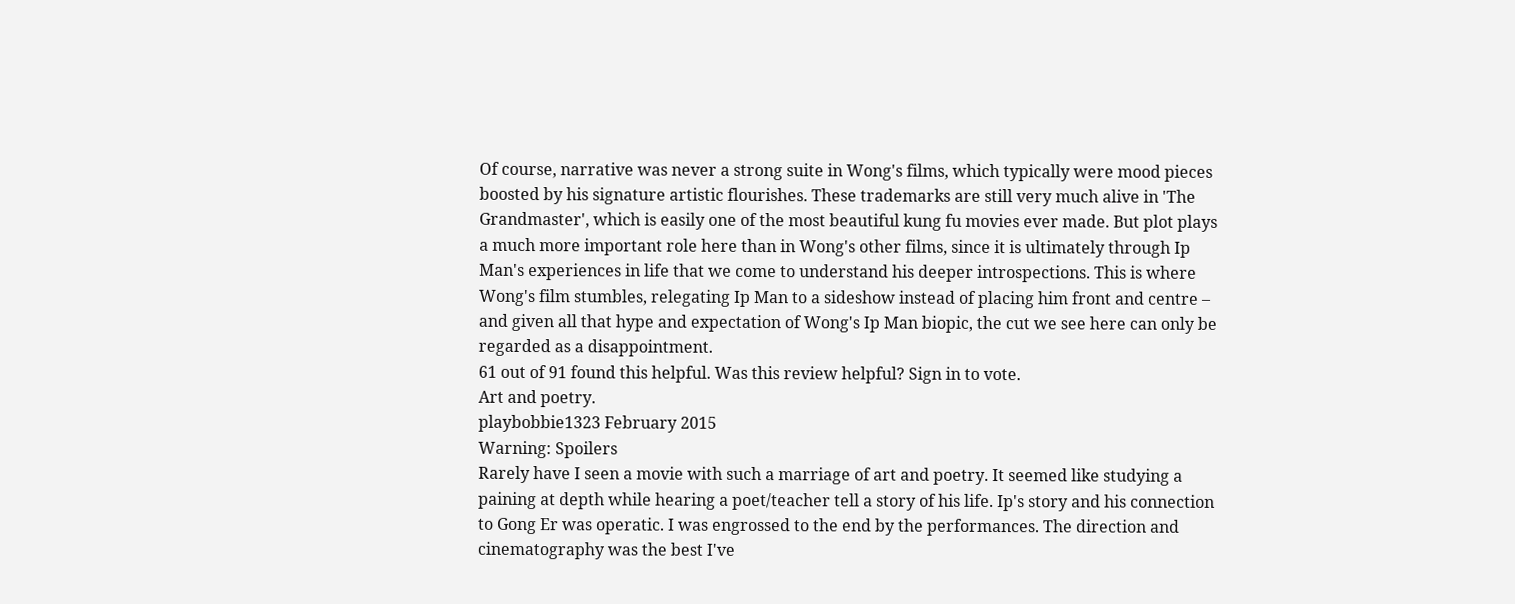Of course, narrative was never a strong suite in Wong's films, which typically were mood pieces boosted by his signature artistic flourishes. These trademarks are still very much alive in 'The Grandmaster', which is easily one of the most beautiful kung fu movies ever made. But plot plays a much more important role here than in Wong's other films, since it is ultimately through Ip Man's experiences in life that we come to understand his deeper introspections. This is where Wong's film stumbles, relegating Ip Man to a sideshow instead of placing him front and centre – and given all that hype and expectation of Wong's Ip Man biopic, the cut we see here can only be regarded as a disappointment.
61 out of 91 found this helpful. Was this review helpful? Sign in to vote.
Art and poetry.
playbobbie1323 February 2015
Warning: Spoilers
Rarely have I seen a movie with such a marriage of art and poetry. It seemed like studying a paining at depth while hearing a poet/teacher tell a story of his life. Ip's story and his connection to Gong Er was operatic. I was engrossed to the end by the performances. The direction and cinematography was the best I've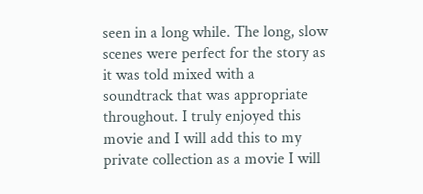seen in a long while. The long, slow scenes were perfect for the story as it was told mixed with a soundtrack that was appropriate throughout. I truly enjoyed this movie and I will add this to my private collection as a movie I will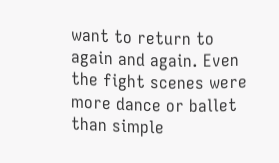want to return to again and again. Even the fight scenes were more dance or ballet than simple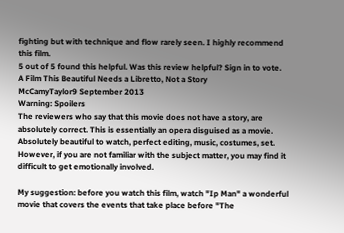fighting but with technique and flow rarely seen. I highly recommend this film.
5 out of 5 found this helpful. Was this review helpful? Sign in to vote.
A Film This Beautiful Needs a Libretto, Not a Story
McCamyTaylor9 September 2013
Warning: Spoilers
The reviewers who say that this movie does not have a story, are absolutely correct. This is essentially an opera disguised as a movie. Absolutely beautiful to watch, perfect editing, music, costumes, set. However, if you are not familiar with the subject matter, you may find it difficult to get emotionally involved.

My suggestion: before you watch this film, watch "Ip Man" a wonderful movie that covers the events that take place before "The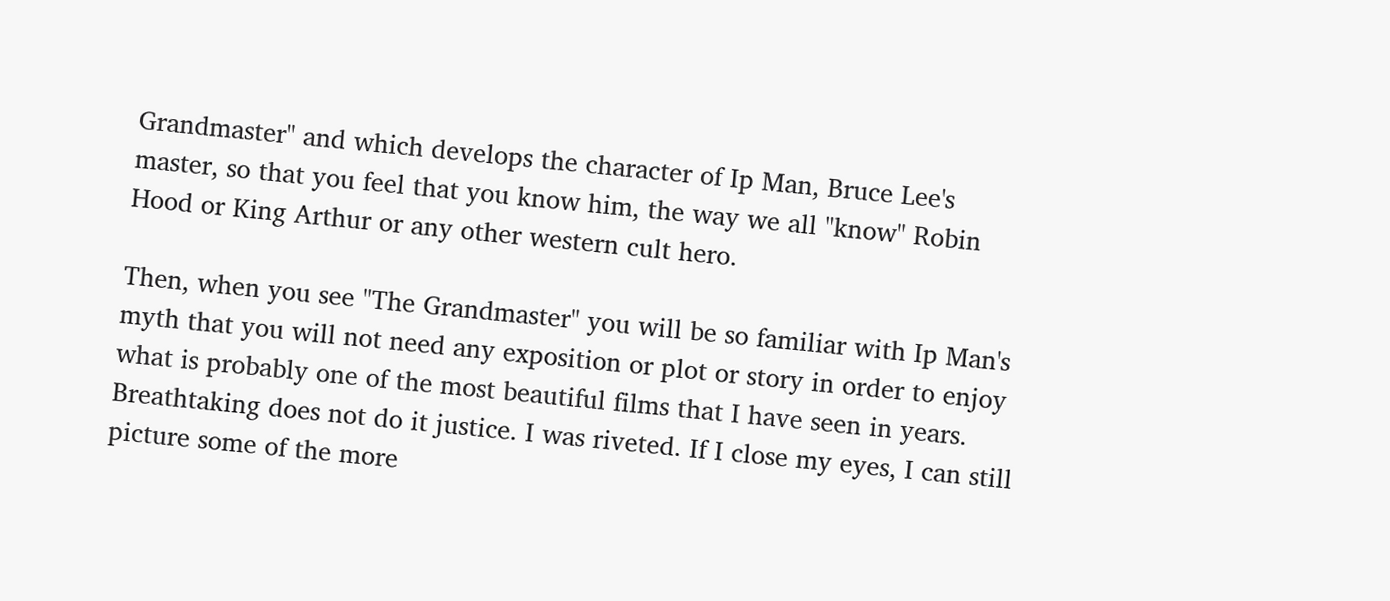Grandmaster" and which develops the character of Ip Man, Bruce Lee's master, so that you feel that you know him, the way we all "know" Robin Hood or King Arthur or any other western cult hero.

Then, when you see "The Grandmaster" you will be so familiar with Ip Man's myth that you will not need any exposition or plot or story in order to enjoy what is probably one of the most beautiful films that I have seen in years. Breathtaking does not do it justice. I was riveted. If I close my eyes, I can still picture some of the more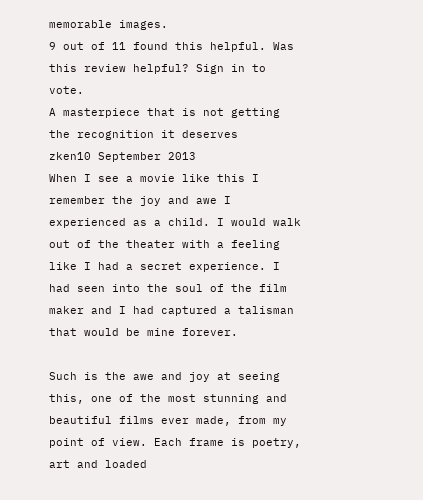memorable images.
9 out of 11 found this helpful. Was this review helpful? Sign in to vote.
A masterpiece that is not getting the recognition it deserves
zken10 September 2013
When I see a movie like this I remember the joy and awe I experienced as a child. I would walk out of the theater with a feeling like I had a secret experience. I had seen into the soul of the film maker and I had captured a talisman that would be mine forever.

Such is the awe and joy at seeing this, one of the most stunning and beautiful films ever made, from my point of view. Each frame is poetry, art and loaded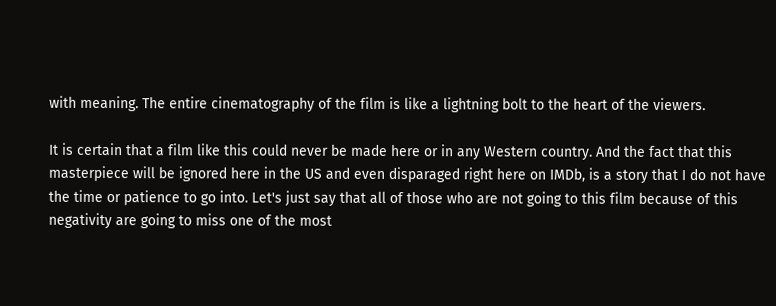with meaning. The entire cinematography of the film is like a lightning bolt to the heart of the viewers.

It is certain that a film like this could never be made here or in any Western country. And the fact that this masterpiece will be ignored here in the US and even disparaged right here on IMDb, is a story that I do not have the time or patience to go into. Let's just say that all of those who are not going to this film because of this negativity are going to miss one of the most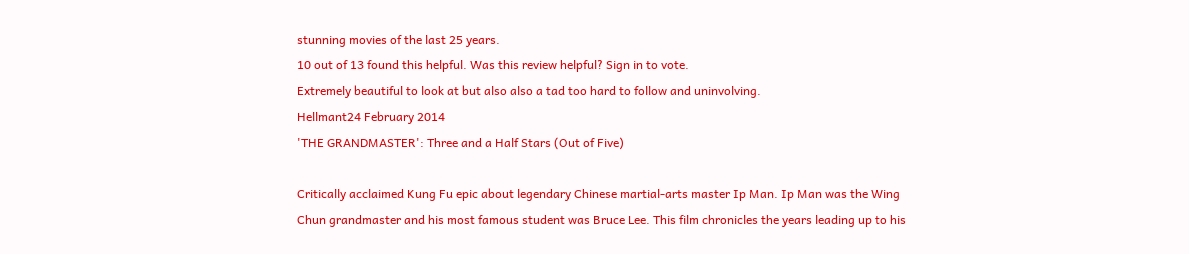stunning movies of the last 25 years.
10 out of 13 found this helpful. Was this review helpful? Sign in to vote.
Extremely beautiful to look at but also also a tad too hard to follow and uninvolving.
Hellmant24 February 2014
'THE GRANDMASTER': Three and a Half Stars (Out of Five)

Critically acclaimed Kung Fu epic about legendary Chinese martial-arts master Ip Man. Ip Man was the Wing Chun grandmaster and his most famous student was Bruce Lee. This film chronicles the years leading up to his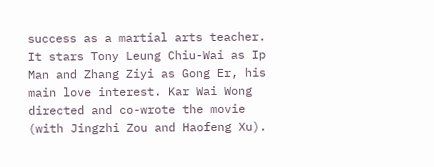success as a martial arts teacher. It stars Tony Leung Chiu-Wai as Ip Man and Zhang Ziyi as Gong Er, his main love interest. Kar Wai Wong directed and co-wrote the movie (with Jingzhi Zou and Haofeng Xu).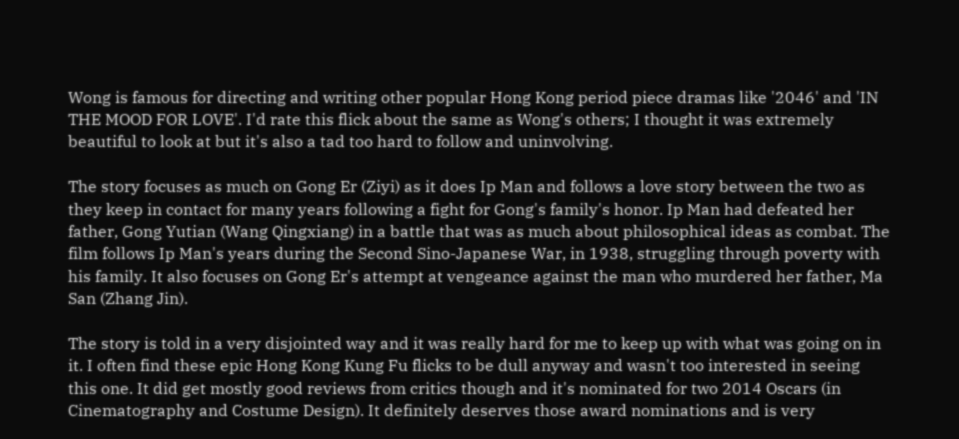Wong is famous for directing and writing other popular Hong Kong period piece dramas like '2046' and 'IN THE MOOD FOR LOVE'. I'd rate this flick about the same as Wong's others; I thought it was extremely beautiful to look at but it's also a tad too hard to follow and uninvolving.

The story focuses as much on Gong Er (Ziyi) as it does Ip Man and follows a love story between the two as they keep in contact for many years following a fight for Gong's family's honor. Ip Man had defeated her father, Gong Yutian (Wang Qingxiang) in a battle that was as much about philosophical ideas as combat. The film follows Ip Man's years during the Second Sino-Japanese War, in 1938, struggling through poverty with his family. It also focuses on Gong Er's attempt at vengeance against the man who murdered her father, Ma San (Zhang Jin).

The story is told in a very disjointed way and it was really hard for me to keep up with what was going on in it. I often find these epic Hong Kong Kung Fu flicks to be dull anyway and wasn't too interested in seeing this one. It did get mostly good reviews from critics though and it's nominated for two 2014 Oscars (in Cinematography and Costume Design). It definitely deserves those award nominations and is very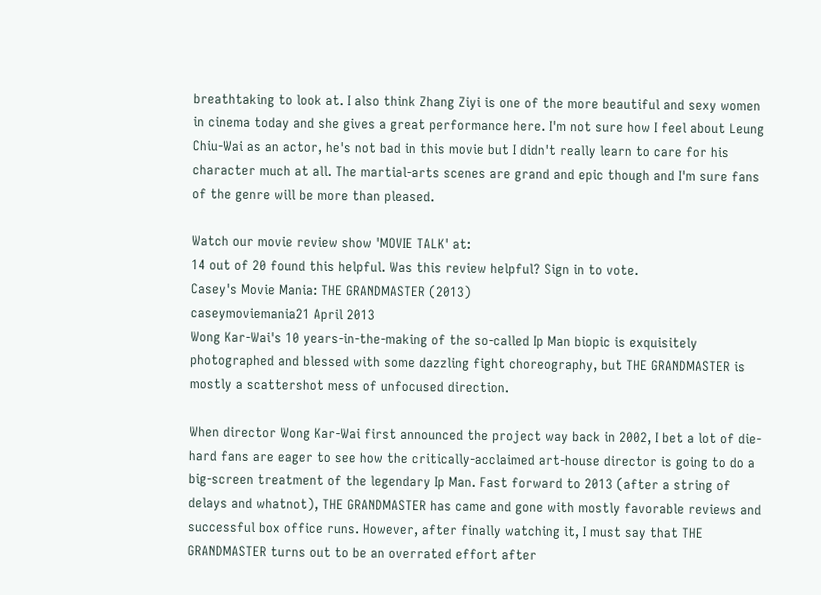breathtaking to look at. I also think Zhang Ziyi is one of the more beautiful and sexy women in cinema today and she gives a great performance here. I'm not sure how I feel about Leung Chiu-Wai as an actor, he's not bad in this movie but I didn't really learn to care for his character much at all. The martial-arts scenes are grand and epic though and I'm sure fans of the genre will be more than pleased.

Watch our movie review show 'MOVIE TALK' at:
14 out of 20 found this helpful. Was this review helpful? Sign in to vote.
Casey's Movie Mania: THE GRANDMASTER (2013)
caseymoviemania21 April 2013
Wong Kar-Wai's 10 years-in-the-making of the so-called Ip Man biopic is exquisitely photographed and blessed with some dazzling fight choreography, but THE GRANDMASTER is mostly a scattershot mess of unfocused direction.

When director Wong Kar-Wai first announced the project way back in 2002, I bet a lot of die-hard fans are eager to see how the critically-acclaimed art-house director is going to do a big-screen treatment of the legendary Ip Man. Fast forward to 2013 (after a string of delays and whatnot), THE GRANDMASTER has came and gone with mostly favorable reviews and successful box office runs. However, after finally watching it, I must say that THE GRANDMASTER turns out to be an overrated effort after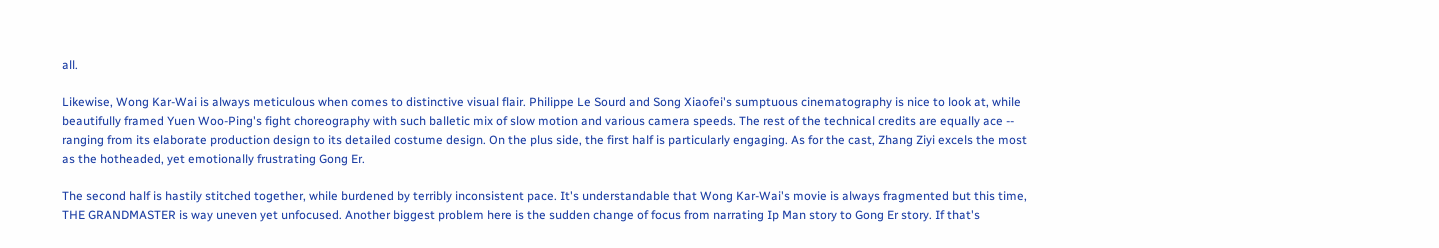all.

Likewise, Wong Kar-Wai is always meticulous when comes to distinctive visual flair. Philippe Le Sourd and Song Xiaofei's sumptuous cinematography is nice to look at, while beautifully framed Yuen Woo-Ping's fight choreography with such balletic mix of slow motion and various camera speeds. The rest of the technical credits are equally ace -- ranging from its elaborate production design to its detailed costume design. On the plus side, the first half is particularly engaging. As for the cast, Zhang Ziyi excels the most as the hotheaded, yet emotionally frustrating Gong Er.

The second half is hastily stitched together, while burdened by terribly inconsistent pace. It's understandable that Wong Kar-Wai's movie is always fragmented but this time, THE GRANDMASTER is way uneven yet unfocused. Another biggest problem here is the sudden change of focus from narrating Ip Man story to Gong Er story. If that's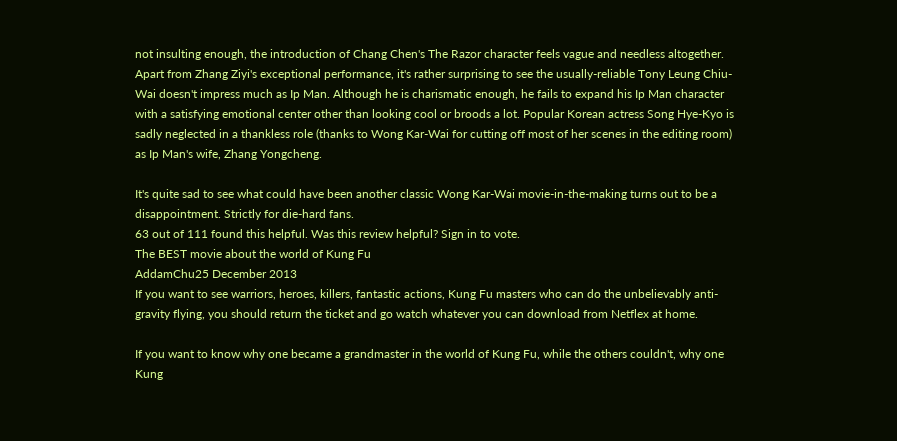not insulting enough, the introduction of Chang Chen's The Razor character feels vague and needless altogether. Apart from Zhang Ziyi's exceptional performance, it's rather surprising to see the usually-reliable Tony Leung Chiu-Wai doesn't impress much as Ip Man. Although he is charismatic enough, he fails to expand his Ip Man character with a satisfying emotional center other than looking cool or broods a lot. Popular Korean actress Song Hye-Kyo is sadly neglected in a thankless role (thanks to Wong Kar-Wai for cutting off most of her scenes in the editing room) as Ip Man's wife, Zhang Yongcheng.

It's quite sad to see what could have been another classic Wong Kar-Wai movie-in-the-making turns out to be a disappointment. Strictly for die-hard fans.
63 out of 111 found this helpful. Was this review helpful? Sign in to vote.
The BEST movie about the world of Kung Fu
AddamChu25 December 2013
If you want to see warriors, heroes, killers, fantastic actions, Kung Fu masters who can do the unbelievably anti-gravity flying, you should return the ticket and go watch whatever you can download from Netflex at home.

If you want to know why one became a grandmaster in the world of Kung Fu, while the others couldn't, why one Kung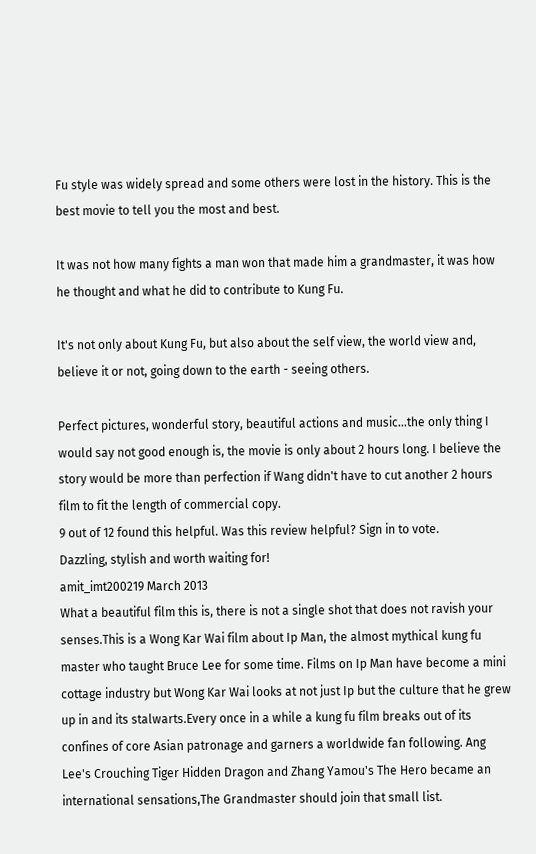Fu style was widely spread and some others were lost in the history. This is the best movie to tell you the most and best.

It was not how many fights a man won that made him a grandmaster, it was how he thought and what he did to contribute to Kung Fu.

It's not only about Kung Fu, but also about the self view, the world view and, believe it or not, going down to the earth - seeing others.

Perfect pictures, wonderful story, beautiful actions and music...the only thing I would say not good enough is, the movie is only about 2 hours long. I believe the story would be more than perfection if Wang didn't have to cut another 2 hours film to fit the length of commercial copy.
9 out of 12 found this helpful. Was this review helpful? Sign in to vote.
Dazzling, stylish and worth waiting for!
amit_imt200219 March 2013
What a beautiful film this is, there is not a single shot that does not ravish your senses.This is a Wong Kar Wai film about Ip Man, the almost mythical kung fu master who taught Bruce Lee for some time. Films on Ip Man have become a mini cottage industry but Wong Kar Wai looks at not just Ip but the culture that he grew up in and its stalwarts.Every once in a while a kung fu film breaks out of its confines of core Asian patronage and garners a worldwide fan following. Ang Lee's Crouching Tiger Hidden Dragon and Zhang Yamou's The Hero became an international sensations,The Grandmaster should join that small list.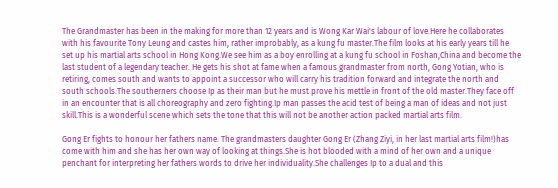The Grandmaster has been in the making for more than 12 years and is Wong Kar Wai's labour of love.Here he collaborates with his favourite Tony Leung and castes him, rather improbably, as a kung fu master.The film looks at his early years till he set up his martial arts school in Hong Kong.We see him as a boy enrolling at a kung fu school in Foshan,China and become the last student of a legendary teacher. He gets his shot at fame when a famous grandmaster from north, Gong Yotian, who is retiring, comes south and wants to appoint a successor who will carry his tradition forward and integrate the north and south schools.The southerners choose Ip as their man but he must prove his mettle in front of the old master.They face off in an encounter that is all choreography and zero fighting.Ip man passes the acid test of being a man of ideas and not just skill.This is a wonderful scene which sets the tone that this will not be another action packed martial arts film.

Gong Er fights to honour her fathers name. The grandmasters daughter Gong Er (Zhang Ziyi, in her last martial arts film!)has come with him and she has her own way of looking at things.She is hot blooded with a mind of her own and a unique penchant for interpreting her fathers words to drive her individuality.She challenges Ip to a dual and this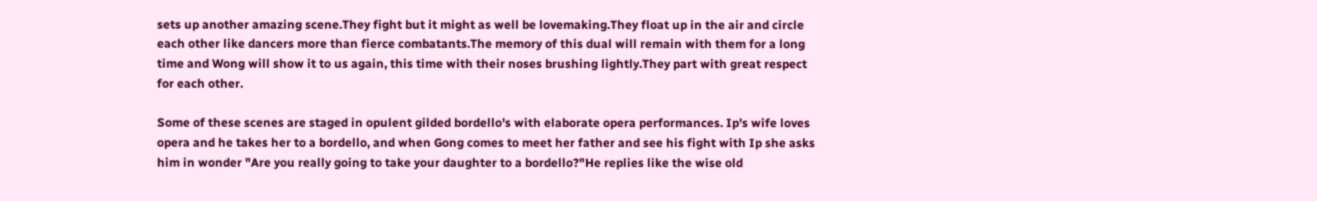sets up another amazing scene.They fight but it might as well be lovemaking.They float up in the air and circle each other like dancers more than fierce combatants.The memory of this dual will remain with them for a long time and Wong will show it to us again, this time with their noses brushing lightly.They part with great respect for each other.

Some of these scenes are staged in opulent gilded bordello's with elaborate opera performances. Ip's wife loves opera and he takes her to a bordello, and when Gong comes to meet her father and see his fight with Ip she asks him in wonder "Are you really going to take your daughter to a bordello?"He replies like the wise old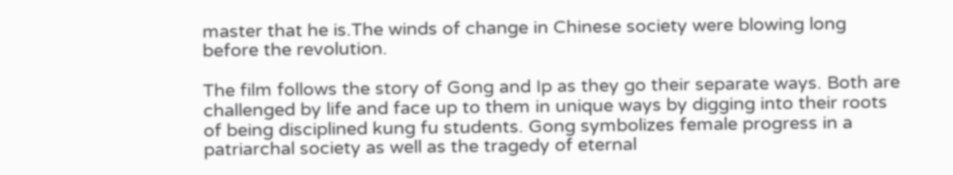master that he is.The winds of change in Chinese society were blowing long before the revolution.

The film follows the story of Gong and Ip as they go their separate ways. Both are challenged by life and face up to them in unique ways by digging into their roots of being disciplined kung fu students. Gong symbolizes female progress in a patriarchal society as well as the tragedy of eternal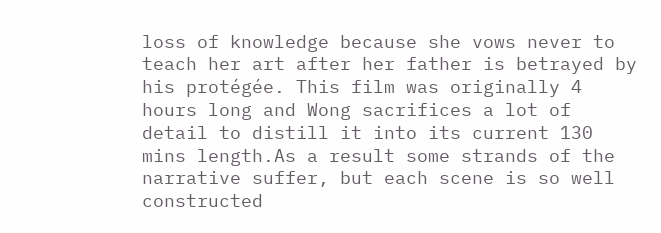loss of knowledge because she vows never to teach her art after her father is betrayed by his protégée. This film was originally 4 hours long and Wong sacrifices a lot of detail to distill it into its current 130 mins length.As a result some strands of the narrative suffer, but each scene is so well constructed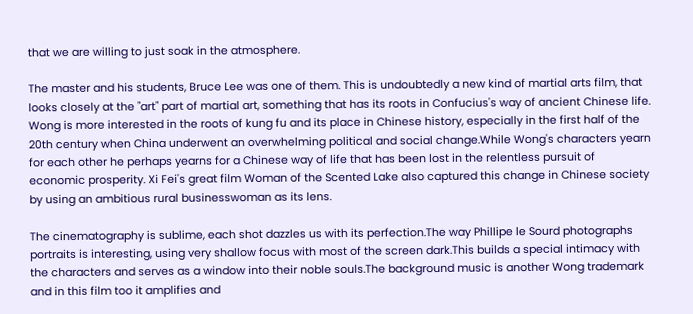that we are willing to just soak in the atmosphere.

The master and his students, Bruce Lee was one of them. This is undoubtedly a new kind of martial arts film, that looks closely at the "art" part of martial art, something that has its roots in Confucius's way of ancient Chinese life. Wong is more interested in the roots of kung fu and its place in Chinese history, especially in the first half of the 20th century when China underwent an overwhelming political and social change.While Wong's characters yearn for each other he perhaps yearns for a Chinese way of life that has been lost in the relentless pursuit of economic prosperity. Xi Fei's great film Woman of the Scented Lake also captured this change in Chinese society by using an ambitious rural businesswoman as its lens.

The cinematography is sublime, each shot dazzles us with its perfection.The way Phillipe le Sourd photographs portraits is interesting, using very shallow focus with most of the screen dark.This builds a special intimacy with the characters and serves as a window into their noble souls.The background music is another Wong trademark and in this film too it amplifies and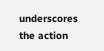underscores the action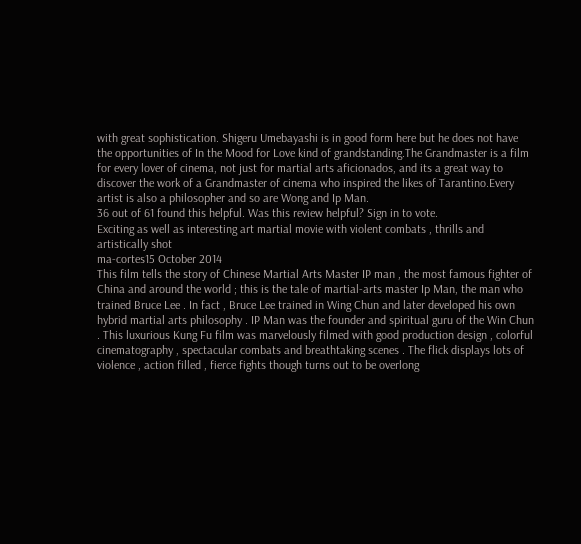with great sophistication. Shigeru Umebayashi is in good form here but he does not have the opportunities of In the Mood for Love kind of grandstanding.The Grandmaster is a film for every lover of cinema, not just for martial arts aficionados, and its a great way to discover the work of a Grandmaster of cinema who inspired the likes of Tarantino.Every artist is also a philosopher and so are Wong and Ip Man.
36 out of 61 found this helpful. Was this review helpful? Sign in to vote.
Exciting as well as interesting art martial movie with violent combats , thrills and artistically shot
ma-cortes15 October 2014
This film tells the story of Chinese Martial Arts Master IP man , the most famous fighter of China and around the world ; this is the tale of martial-arts master Ip Man, the man who trained Bruce Lee . In fact , Bruce Lee trained in Wing Chun and later developed his own hybrid martial arts philosophy . IP Man was the founder and spiritual guru of the Win Chun . This luxurious Kung Fu film was marvelously filmed with good production design , colorful cinematography , spectacular combats and breathtaking scenes . The flick displays lots of violence , action filled , fierce fights though turns out to be overlong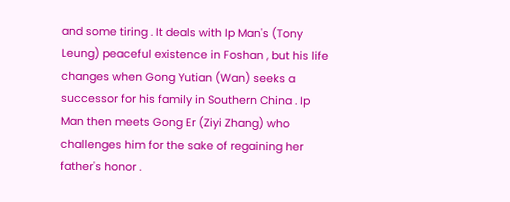and some tiring . It deals with Ip Man's (Tony Leung) peaceful existence in Foshan , but his life changes when Gong Yutian (Wan) seeks a successor for his family in Southern China . Ip Man then meets Gong Er (Ziyi Zhang) who challenges him for the sake of regaining her father's honor .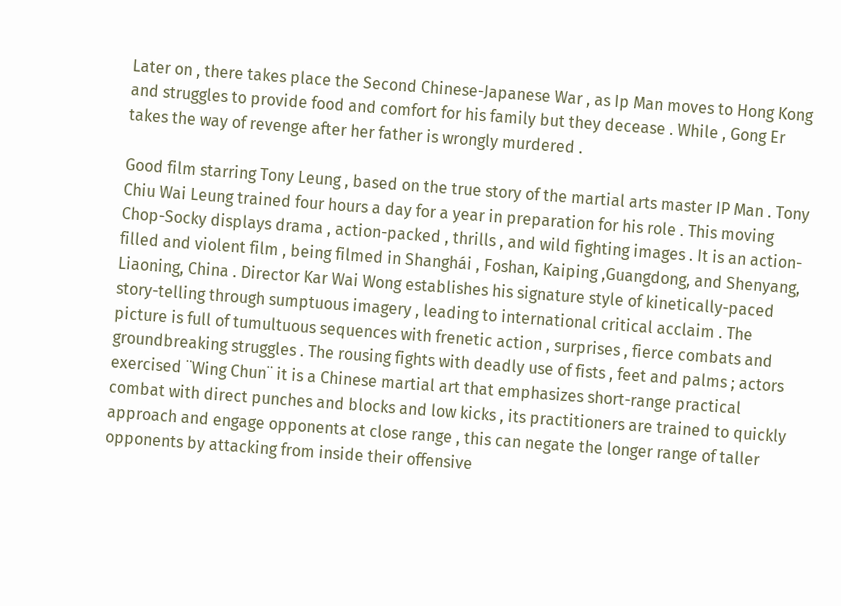Later on , there takes place the Second Chinese-Japanese War , as Ip Man moves to Hong Kong and struggles to provide food and comfort for his family but they decease . While , Gong Er takes the way of revenge after her father is wrongly murdered .

Good film starring Tony Leung , based on the true story of the martial arts master IP Man . Tony Chiu Wai Leung trained four hours a day for a year in preparation for his role . This moving Chop-Socky displays drama , action-packed , thrills , and wild fighting images . It is an action-filled and violent film , being filmed in Shanghái , Foshan, Kaiping ,Guangdong, and Shenyang, Liaoning, China . Director Kar Wai Wong establishes his signature style of kinetically-paced story-telling through sumptuous imagery , leading to international critical acclaim . The picture is full of tumultuous sequences with frenetic action , surprises , fierce combats and groundbreaking struggles . The rousing fights with deadly use of fists , feet and palms ; actors exercised ¨Wing Chun¨ it is a Chinese martial art that emphasizes short-range practical combat with direct punches and blocks and low kicks , its practitioners are trained to quickly approach and engage opponents at close range , this can negate the longer range of taller opponents by attacking from inside their offensive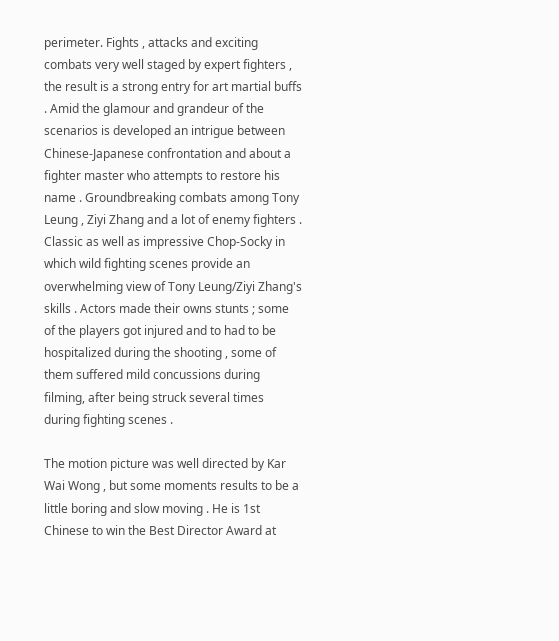perimeter. Fights , attacks and exciting combats very well staged by expert fighters , the result is a strong entry for art martial buffs . Amid the glamour and grandeur of the scenarios is developed an intrigue between Chinese-Japanese confrontation and about a fighter master who attempts to restore his name . Groundbreaking combats among Tony Leung , Ziyi Zhang and a lot of enemy fighters . Classic as well as impressive Chop-Socky in which wild fighting scenes provide an overwhelming view of Tony Leung/Ziyi Zhang's skills . Actors made their owns stunts ; some of the players got injured and to had to be hospitalized during the shooting , some of them suffered mild concussions during filming, after being struck several times during fighting scenes .

The motion picture was well directed by Kar Wai Wong , but some moments results to be a little boring and slow moving . He is 1st Chinese to win the Best Director Award at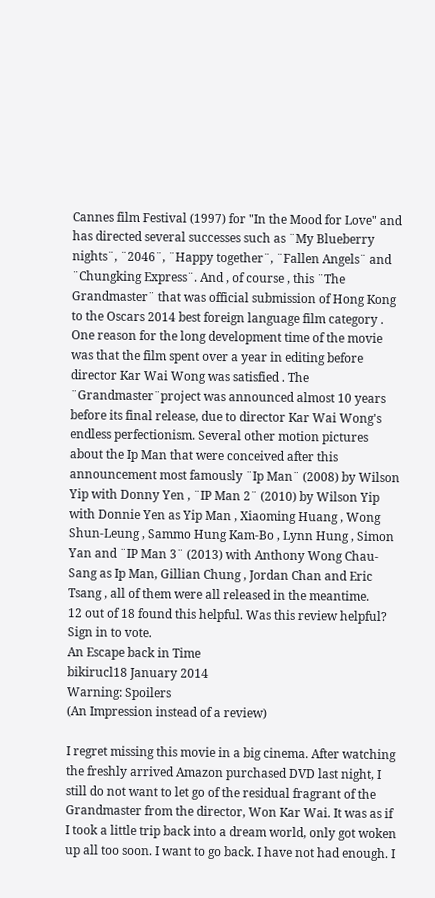Cannes film Festival (1997) for "In the Mood for Love" and has directed several successes such as ¨My Blueberry nights¨, ¨2046¨, ¨Happy together¨, ¨Fallen Angels¨ and ¨Chungking Express¨. And , of course , this ¨The Grandmaster¨ that was official submission of Hong Kong to the Oscars 2014 best foreign language film category . One reason for the long development time of the movie was that the film spent over a year in editing before director Kar Wai Wong was satisfied . The ¨Grandmaster¨project was announced almost 10 years before its final release, due to director Kar Wai Wong's endless perfectionism. Several other motion pictures about the Ip Man that were conceived after this announcement most famously ¨Ip Man¨ (2008) by Wilson Yip with Donny Yen , ¨IP Man 2¨ (2010) by Wilson Yip with Donnie Yen as Yip Man , Xiaoming Huang , Wong Shun-Leung , Sammo Hung Kam-Bo , Lynn Hung , Simon Yan and ¨IP Man 3¨ (2013) with Anthony Wong Chau-Sang as Ip Man, Gillian Chung , Jordan Chan and Eric Tsang , all of them were all released in the meantime.
12 out of 18 found this helpful. Was this review helpful? Sign in to vote.
An Escape back in Time
bikirucl18 January 2014
Warning: Spoilers
(An Impression instead of a review)

I regret missing this movie in a big cinema. After watching the freshly arrived Amazon purchased DVD last night, I still do not want to let go of the residual fragrant of the Grandmaster from the director, Won Kar Wai. It was as if I took a little trip back into a dream world, only got woken up all too soon. I want to go back. I have not had enough. I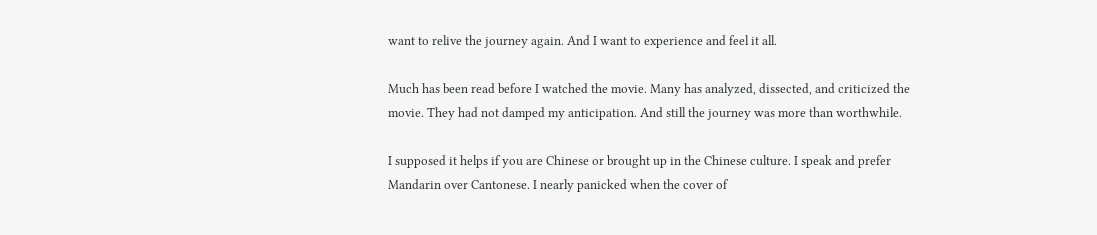want to relive the journey again. And I want to experience and feel it all.

Much has been read before I watched the movie. Many has analyzed, dissected, and criticized the movie. They had not damped my anticipation. And still the journey was more than worthwhile.

I supposed it helps if you are Chinese or brought up in the Chinese culture. I speak and prefer Mandarin over Cantonese. I nearly panicked when the cover of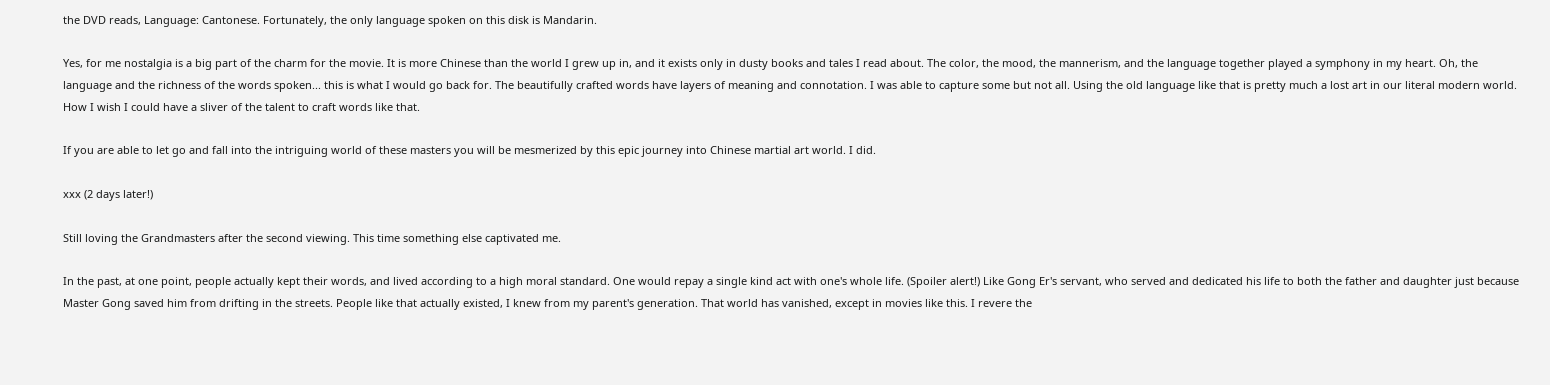the DVD reads, Language: Cantonese. Fortunately, the only language spoken on this disk is Mandarin.

Yes, for me nostalgia is a big part of the charm for the movie. It is more Chinese than the world I grew up in, and it exists only in dusty books and tales I read about. The color, the mood, the mannerism, and the language together played a symphony in my heart. Oh, the language and the richness of the words spoken... this is what I would go back for. The beautifully crafted words have layers of meaning and connotation. I was able to capture some but not all. Using the old language like that is pretty much a lost art in our literal modern world. How I wish I could have a sliver of the talent to craft words like that.

If you are able to let go and fall into the intriguing world of these masters you will be mesmerized by this epic journey into Chinese martial art world. I did.

xxx (2 days later!)

Still loving the Grandmasters after the second viewing. This time something else captivated me.

In the past, at one point, people actually kept their words, and lived according to a high moral standard. One would repay a single kind act with one's whole life. (Spoiler alert!) Like Gong Er's servant, who served and dedicated his life to both the father and daughter just because Master Gong saved him from drifting in the streets. People like that actually existed, I knew from my parent's generation. That world has vanished, except in movies like this. I revere the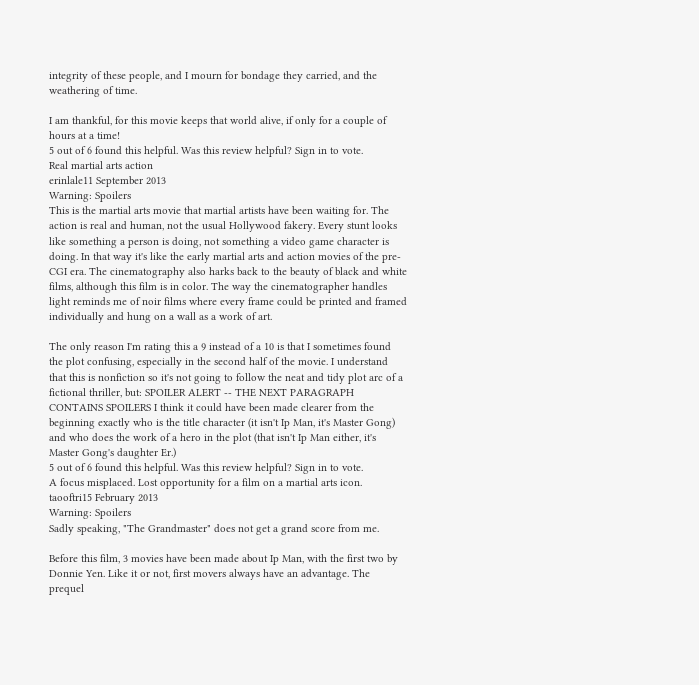integrity of these people, and I mourn for bondage they carried, and the weathering of time.

I am thankful, for this movie keeps that world alive, if only for a couple of hours at a time!
5 out of 6 found this helpful. Was this review helpful? Sign in to vote.
Real martial arts action
erinlale11 September 2013
Warning: Spoilers
This is the martial arts movie that martial artists have been waiting for. The action is real and human, not the usual Hollywood fakery. Every stunt looks like something a person is doing, not something a video game character is doing. In that way it's like the early martial arts and action movies of the pre-CGI era. The cinematography also harks back to the beauty of black and white films, although this film is in color. The way the cinematographer handles light reminds me of noir films where every frame could be printed and framed individually and hung on a wall as a work of art.

The only reason I'm rating this a 9 instead of a 10 is that I sometimes found the plot confusing, especially in the second half of the movie. I understand that this is nonfiction so it's not going to follow the neat and tidy plot arc of a fictional thriller, but: SPOILER ALERT -- THE NEXT PARAGRAPH CONTAINS SPOILERS I think it could have been made clearer from the beginning exactly who is the title character (it isn't Ip Man, it's Master Gong) and who does the work of a hero in the plot (that isn't Ip Man either, it's Master Gong's daughter Er.)
5 out of 6 found this helpful. Was this review helpful? Sign in to vote.
A focus misplaced. Lost opportunity for a film on a martial arts icon.
taooftri15 February 2013
Warning: Spoilers
Sadly speaking, "The Grandmaster" does not get a grand score from me.

Before this film, 3 movies have been made about Ip Man, with the first two by Donnie Yen. Like it or not, first movers always have an advantage. The prequel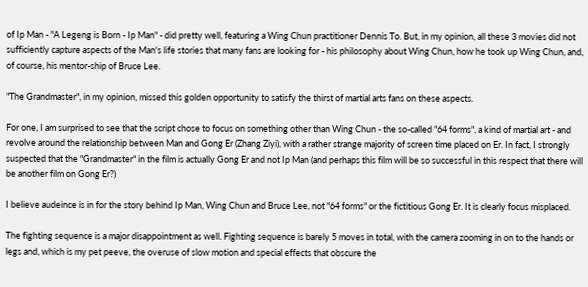of Ip Man - "A Legeng is Born - Ip Man" - did pretty well, featuring a Wing Chun practitioner Dennis To. But, in my opinion, all these 3 movies did not sufficiently capture aspects of the Man's life stories that many fans are looking for - his philosophy about Wing Chun, how he took up Wing Chun, and, of course, his mentor-ship of Bruce Lee.

"The Grandmaster", in my opinion, missed this golden opportunity to satisfy the thirst of martial arts fans on these aspects.

For one, I am surprised to see that the script chose to focus on something other than Wing Chun - the so-called "64 forms", a kind of martial art - and revolve around the relationship between Man and Gong Er (Zhang Ziyi), with a rather strange majority of screen time placed on Er. In fact, I strongly suspected that the "Grandmaster" in the film is actually Gong Er and not Ip Man (and perhaps this film will be so successful in this respect that there will be another film on Gong Er?)

I believe audeince is in for the story behind Ip Man, Wing Chun and Bruce Lee, not "64 forms" or the fictitious Gong Er. It is clearly focus misplaced.

The fighting sequence is a major disappointment as well. Fighting sequence is barely 5 moves in total, with the camera zooming in on to the hands or legs and, which is my pet peeve, the overuse of slow motion and special effects that obscure the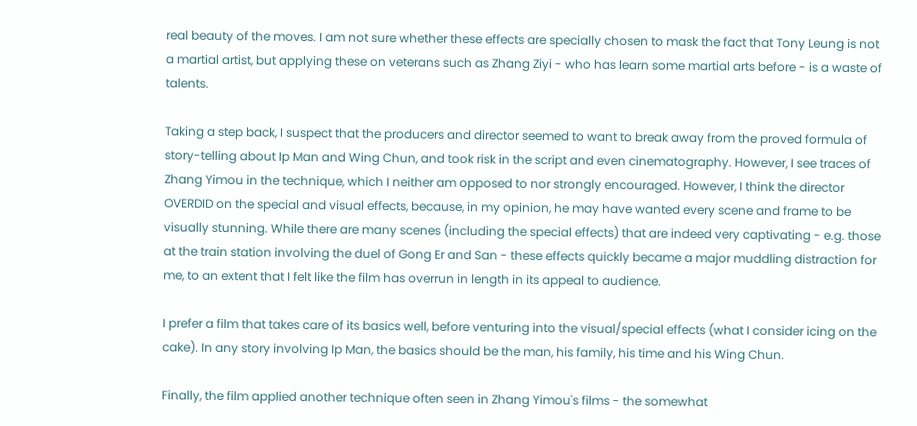real beauty of the moves. I am not sure whether these effects are specially chosen to mask the fact that Tony Leung is not a martial artist, but applying these on veterans such as Zhang Ziyi - who has learn some martial arts before - is a waste of talents.

Taking a step back, I suspect that the producers and director seemed to want to break away from the proved formula of story-telling about Ip Man and Wing Chun, and took risk in the script and even cinematography. However, I see traces of Zhang Yimou in the technique, which I neither am opposed to nor strongly encouraged. However, I think the director OVERDID on the special and visual effects, because, in my opinion, he may have wanted every scene and frame to be visually stunning. While there are many scenes (including the special effects) that are indeed very captivating - e.g. those at the train station involving the duel of Gong Er and San - these effects quickly became a major muddling distraction for me, to an extent that I felt like the film has overrun in length in its appeal to audience.

I prefer a film that takes care of its basics well, before venturing into the visual/special effects (what I consider icing on the cake). In any story involving Ip Man, the basics should be the man, his family, his time and his Wing Chun.

Finally, the film applied another technique often seen in Zhang Yimou's films - the somewhat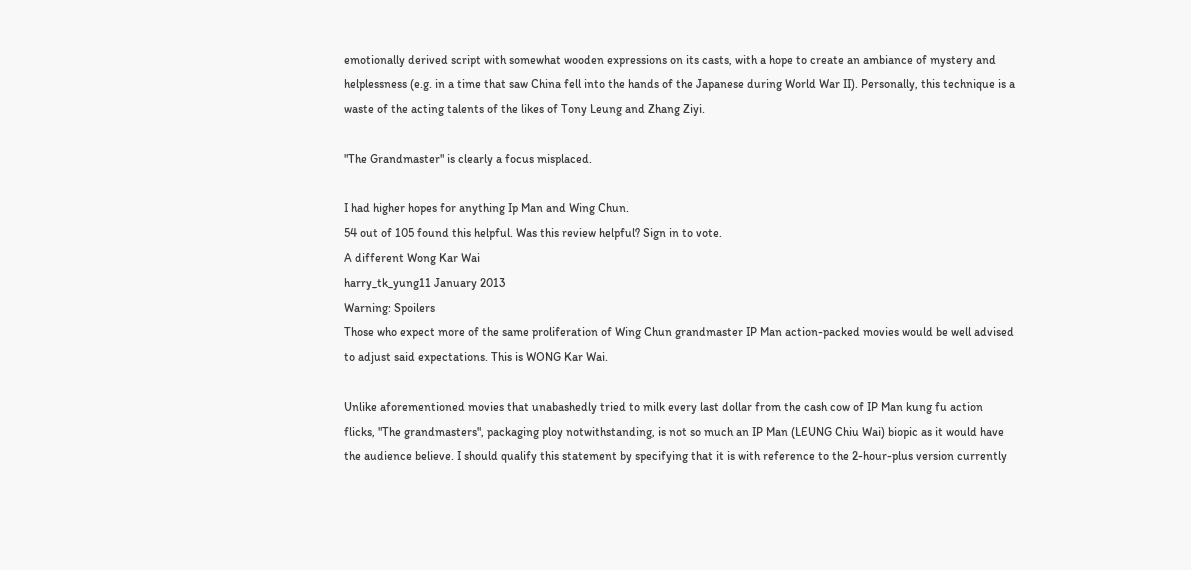emotionally derived script with somewhat wooden expressions on its casts, with a hope to create an ambiance of mystery and helplessness (e.g. in a time that saw China fell into the hands of the Japanese during World War II). Personally, this technique is a waste of the acting talents of the likes of Tony Leung and Zhang Ziyi.

"The Grandmaster" is clearly a focus misplaced.

I had higher hopes for anything Ip Man and Wing Chun.
54 out of 105 found this helpful. Was this review helpful? Sign in to vote.
A different Wong Kar Wai
harry_tk_yung11 January 2013
Warning: Spoilers
Those who expect more of the same proliferation of Wing Chun grandmaster IP Man action-packed movies would be well advised to adjust said expectations. This is WONG Kar Wai.

Unlike aforementioned movies that unabashedly tried to milk every last dollar from the cash cow of IP Man kung fu action flicks, "The grandmasters", packaging ploy notwithstanding, is not so much an IP Man (LEUNG Chiu Wai) biopic as it would have the audience believe. I should qualify this statement by specifying that it is with reference to the 2-hour-plus version currently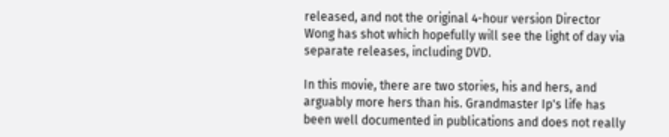released, and not the original 4-hour version Director Wong has shot which hopefully will see the light of day via separate releases, including DVD.

In this movie, there are two stories, his and hers, and arguably more hers than his. Grandmaster Ip's life has been well documented in publications and does not really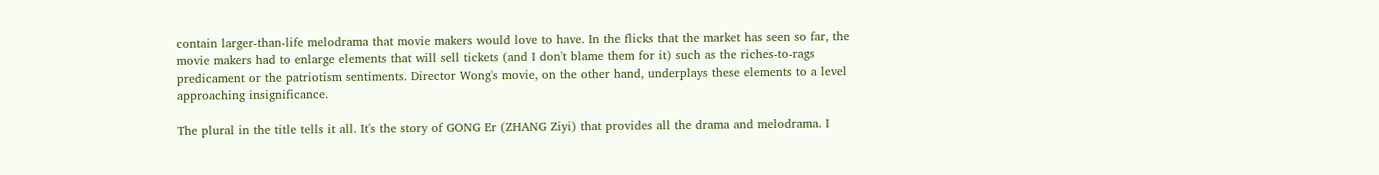contain larger-than-life melodrama that movie makers would love to have. In the flicks that the market has seen so far, the movie makers had to enlarge elements that will sell tickets (and I don't blame them for it) such as the riches-to-rags predicament or the patriotism sentiments. Director Wong's movie, on the other hand, underplays these elements to a level approaching insignificance.

The plural in the title tells it all. It's the story of GONG Er (ZHANG Ziyi) that provides all the drama and melodrama. I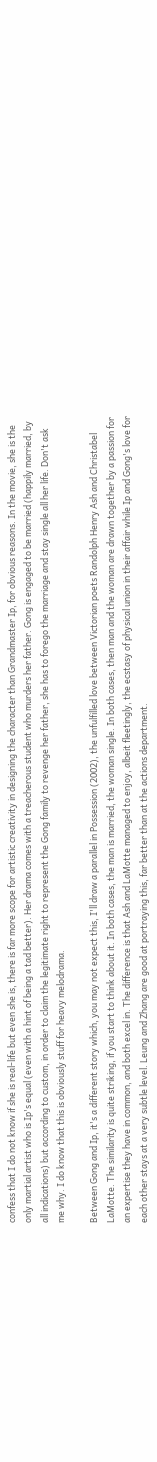confess that I do not know if she is real-life but even she is, there is far more scope for artistic creativity in designing the character than Grandmaster Ip, for obvious reasons. In the movie, she is the only martial artist who is Ip's equal (even with a hint of being a tad better). Her drama comes with a treacherous student who murders her father. Gong is engaged to be married (happily married, by all indications) but according to custom, in order to claim the legitimate right to represent the Gong family to revenge her father, she has to forego the marriage and stay single all her life. Don't ask me why. I do know that this is obviously stuff for heavy melodrama.

Between Gong and Ip, it's a different story which, you may not expect this, I'll draw a parallel in Possession (2002), the unfulfilled love between Victorian poets Randolph Henry Ash and Christabel LaMotte. The similarity is quite striking, if you start to think about it. In both cases, the man is married, the woman single. In both cases, then man and the woman are drawn together by a passion for an expertise they have in common, and both excel in. The difference is that Ash and LaMotte managed to enjoy, albeit fleetingly, the ecstasy of physical union in their affair while Ip and Gong's love for each other stays at a very subtle level. Leung and Zhang are good at portraying this, far better than at the actions department.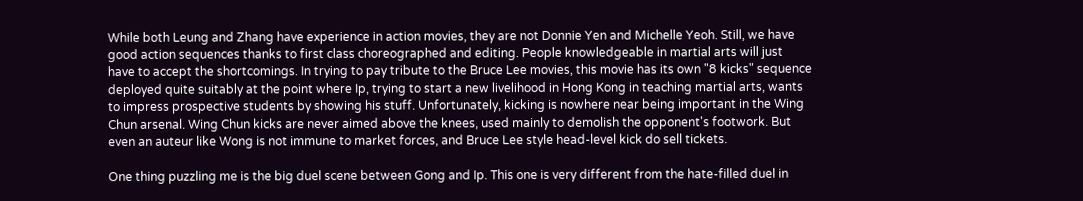While both Leung and Zhang have experience in action movies, they are not Donnie Yen and Michelle Yeoh. Still, we have good action sequences thanks to first class choreographed and editing. People knowledgeable in martial arts will just have to accept the shortcomings. In trying to pay tribute to the Bruce Lee movies, this movie has its own "8 kicks" sequence deployed quite suitably at the point where Ip, trying to start a new livelihood in Hong Kong in teaching martial arts, wants to impress prospective students by showing his stuff. Unfortunately, kicking is nowhere near being important in the Wing Chun arsenal. Wing Chun kicks are never aimed above the knees, used mainly to demolish the opponent's footwork. But even an auteur like Wong is not immune to market forces, and Bruce Lee style head-level kick do sell tickets.

One thing puzzling me is the big duel scene between Gong and Ip. This one is very different from the hate-filled duel in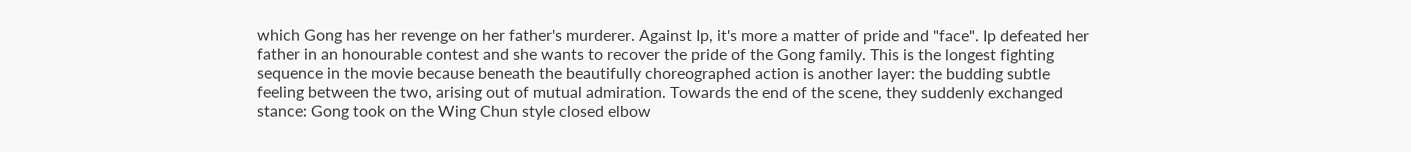which Gong has her revenge on her father's murderer. Against Ip, it's more a matter of pride and "face". Ip defeated her father in an honourable contest and she wants to recover the pride of the Gong family. This is the longest fighting sequence in the movie because beneath the beautifully choreographed action is another layer: the budding subtle feeling between the two, arising out of mutual admiration. Towards the end of the scene, they suddenly exchanged stance: Gong took on the Wing Chun style closed elbow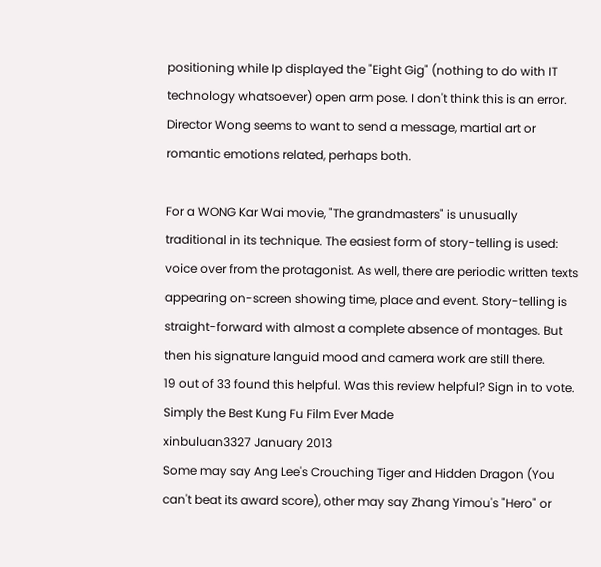positioning while Ip displayed the "Eight Gig" (nothing to do with IT technology whatsoever) open arm pose. I don't think this is an error. Director Wong seems to want to send a message, martial art or romantic emotions related, perhaps both.

For a WONG Kar Wai movie, "The grandmasters" is unusually traditional in its technique. The easiest form of story-telling is used: voice over from the protagonist. As well, there are periodic written texts appearing on-screen showing time, place and event. Story-telling is straight-forward with almost a complete absence of montages. But then his signature languid mood and camera work are still there.
19 out of 33 found this helpful. Was this review helpful? Sign in to vote.
Simply the Best Kung Fu Film Ever Made
xinbuluan3327 January 2013
Some may say Ang Lee's Crouching Tiger and Hidden Dragon (You can't beat its award score), other may say Zhang Yimou's "Hero" or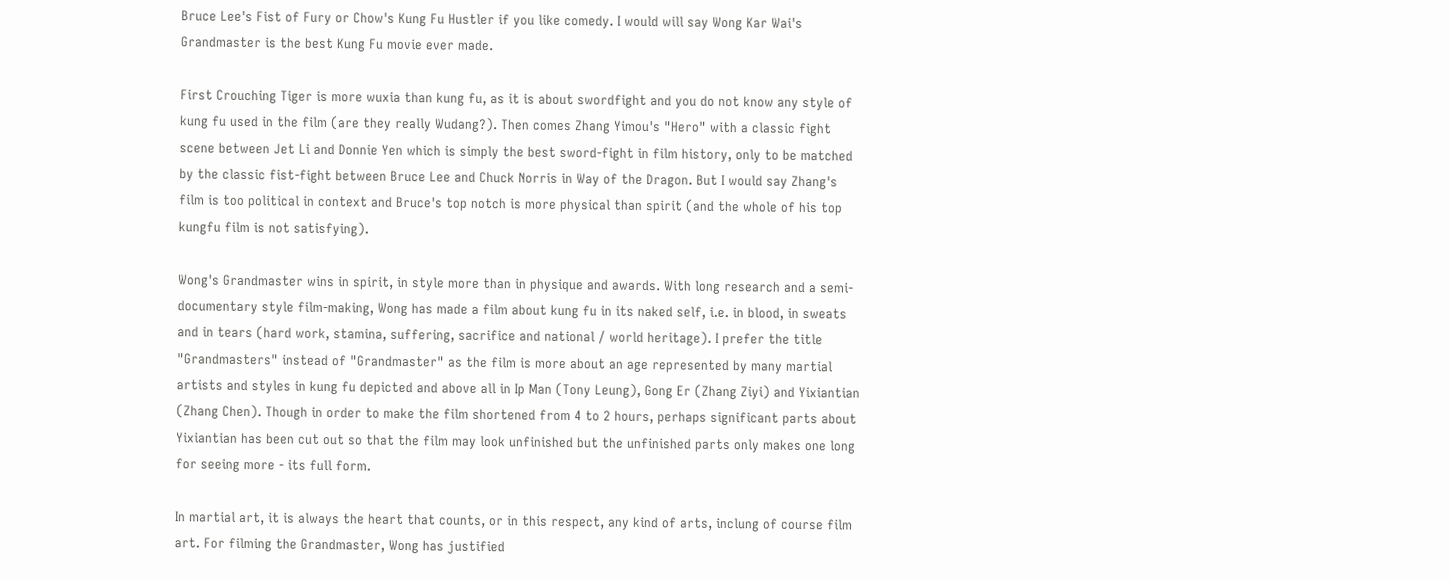Bruce Lee's Fist of Fury or Chow's Kung Fu Hustler if you like comedy. I would will say Wong Kar Wai's Grandmaster is the best Kung Fu movie ever made.

First Crouching Tiger is more wuxia than kung fu, as it is about swordfight and you do not know any style of kung fu used in the film (are they really Wudang?). Then comes Zhang Yimou's "Hero" with a classic fight scene between Jet Li and Donnie Yen which is simply the best sword-fight in film history, only to be matched by the classic fist-fight between Bruce Lee and Chuck Norris in Way of the Dragon. But I would say Zhang's film is too political in context and Bruce's top notch is more physical than spirit (and the whole of his top kungfu film is not satisfying).

Wong's Grandmaster wins in spirit, in style more than in physique and awards. With long research and a semi-documentary style film-making, Wong has made a film about kung fu in its naked self, i.e. in blood, in sweats and in tears (hard work, stamina, suffering, sacrifice and national / world heritage). I prefer the title "Grandmasters" instead of "Grandmaster" as the film is more about an age represented by many martial artists and styles in kung fu depicted and above all in Ip Man (Tony Leung), Gong Er (Zhang Ziyi) and Yixiantian (Zhang Chen). Though in order to make the film shortened from 4 to 2 hours, perhaps significant parts about Yixiantian has been cut out so that the film may look unfinished but the unfinished parts only makes one long for seeing more - its full form.

In martial art, it is always the heart that counts, or in this respect, any kind of arts, inclung of course film art. For filming the Grandmaster, Wong has justified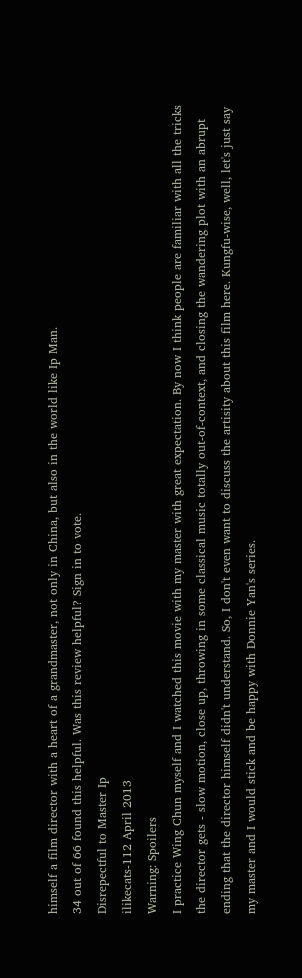himself a film director with a heart of a grandmaster, not only in China, but also in the world like Ip Man.
34 out of 66 found this helpful. Was this review helpful? Sign in to vote.
Disrepectful to Master Ip
ilikecats-112 April 2013
Warning: Spoilers
I practice Wing Chun myself and I watched this movie with my master with great expectation. By now I think people are familiar with all the tricks the director gets - slow motion, close up, throwing in some classical music totally out-of-context, and closing the wandering plot with an abrupt ending that the director himself didn't understand. So, I don't even want to discuss the artisity about this film here. Kungfu-wise, well, let's just say my master and I would stick and be happy with Donnie Yan's series.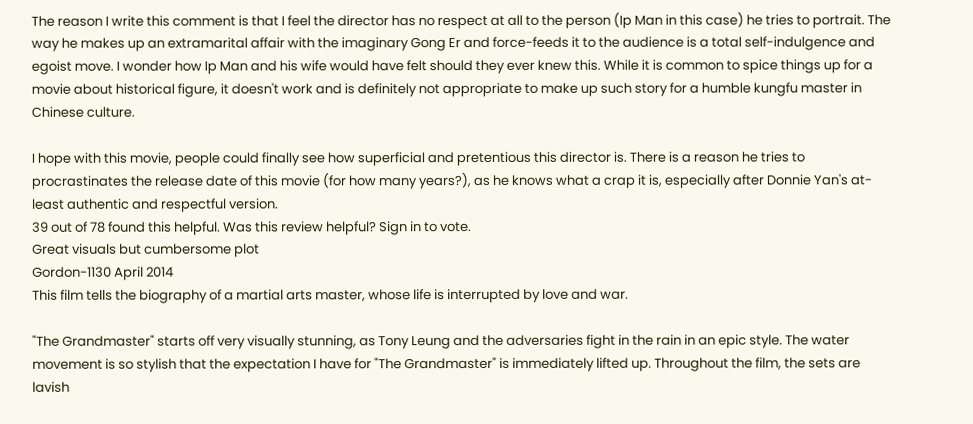The reason I write this comment is that I feel the director has no respect at all to the person (Ip Man in this case) he tries to portrait. The way he makes up an extramarital affair with the imaginary Gong Er and force-feeds it to the audience is a total self-indulgence and egoist move. I wonder how Ip Man and his wife would have felt should they ever knew this. While it is common to spice things up for a movie about historical figure, it doesn't work and is definitely not appropriate to make up such story for a humble kungfu master in Chinese culture.

I hope with this movie, people could finally see how superficial and pretentious this director is. There is a reason he tries to procrastinates the release date of this movie (for how many years?), as he knows what a crap it is, especially after Donnie Yan's at-least authentic and respectful version.
39 out of 78 found this helpful. Was this review helpful? Sign in to vote.
Great visuals but cumbersome plot
Gordon-1130 April 2014
This film tells the biography of a martial arts master, whose life is interrupted by love and war.

"The Grandmaster" starts off very visually stunning, as Tony Leung and the adversaries fight in the rain in an epic style. The water movement is so stylish that the expectation I have for "The Grandmaster" is immediately lifted up. Throughout the film, the sets are lavish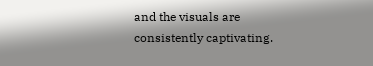and the visuals are consistently captivating.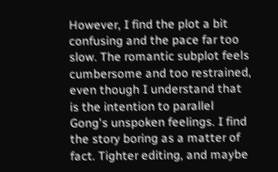However, I find the plot a bit confusing and the pace far too slow. The romantic subplot feels cumbersome and too restrained, even though I understand that is the intention to parallel Gong's unspoken feelings. I find the story boring as a matter of fact. Tighter editing, and maybe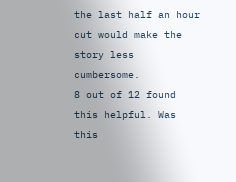the last half an hour cut would make the story less cumbersome.
8 out of 12 found this helpful. Was this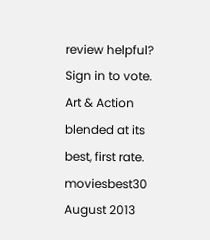review helpful? Sign in to vote.
Art & Action blended at its best, first rate.
moviesbest30 August 2013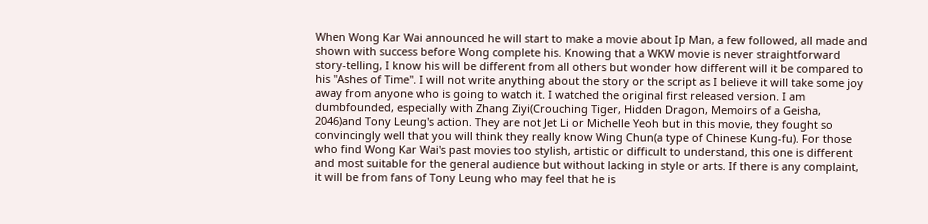When Wong Kar Wai announced he will start to make a movie about Ip Man, a few followed, all made and shown with success before Wong complete his. Knowing that a WKW movie is never straightforward story-telling, I know his will be different from all others but wonder how different will it be compared to his "Ashes of Time". I will not write anything about the story or the script as I believe it will take some joy away from anyone who is going to watch it. I watched the original first released version. I am dumbfounded, especially with Zhang Ziyi(Crouching Tiger, Hidden Dragon, Memoirs of a Geisha, 2046)and Tony Leung's action. They are not Jet Li or Michelle Yeoh but in this movie, they fought so convincingly well that you will think they really know Wing Chun(a type of Chinese Kung-fu). For those who find Wong Kar Wai's past movies too stylish, artistic or difficult to understand, this one is different and most suitable for the general audience but without lacking in style or arts. If there is any complaint, it will be from fans of Tony Leung who may feel that he is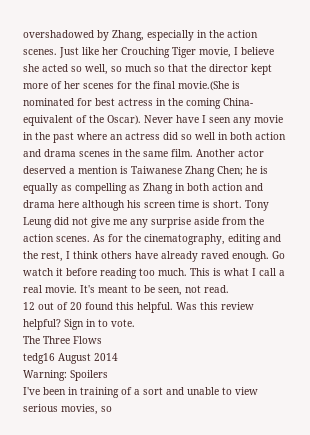overshadowed by Zhang, especially in the action scenes. Just like her Crouching Tiger movie, I believe she acted so well, so much so that the director kept more of her scenes for the final movie.(She is nominated for best actress in the coming China-equivalent of the Oscar). Never have I seen any movie in the past where an actress did so well in both action and drama scenes in the same film. Another actor deserved a mention is Taiwanese Zhang Chen; he is equally as compelling as Zhang in both action and drama here although his screen time is short. Tony Leung did not give me any surprise aside from the action scenes. As for the cinematography, editing and the rest, I think others have already raved enough. Go watch it before reading too much. This is what I call a real movie. It's meant to be seen, not read.
12 out of 20 found this helpful. Was this review helpful? Sign in to vote.
The Three Flows
tedg16 August 2014
Warning: Spoilers
I've been in training of a sort and unable to view serious movies, so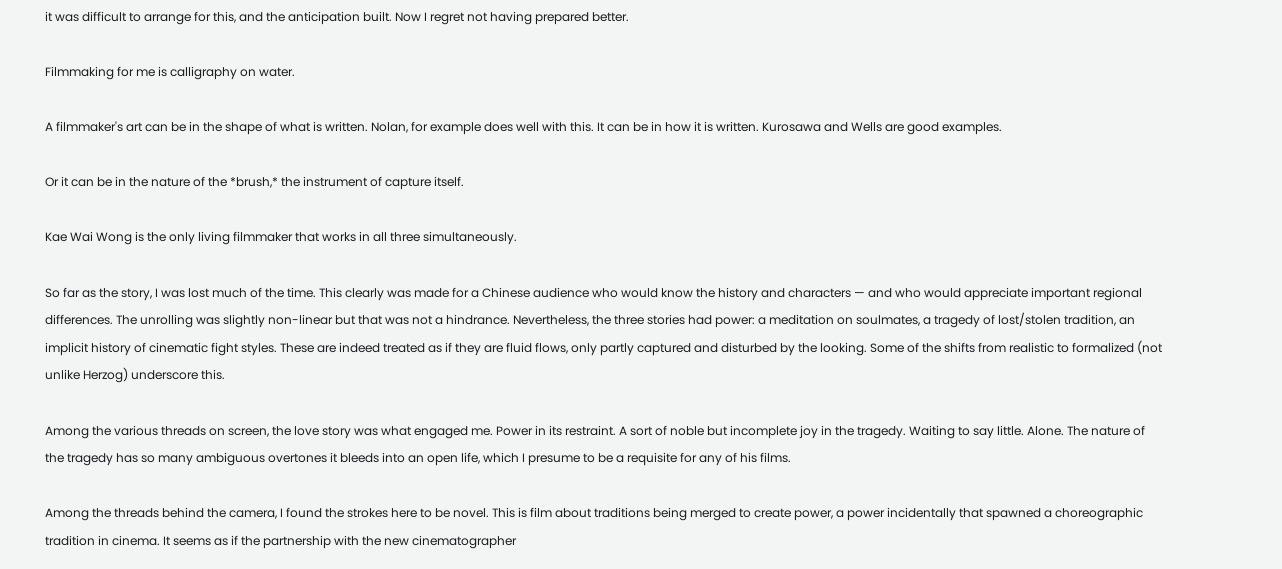it was difficult to arrange for this, and the anticipation built. Now I regret not having prepared better.

Filmmaking for me is calligraphy on water.

A filmmaker's art can be in the shape of what is written. Nolan, for example does well with this. It can be in how it is written. Kurosawa and Wells are good examples.

Or it can be in the nature of the *brush,* the instrument of capture itself.

Kae Wai Wong is the only living filmmaker that works in all three simultaneously.

So far as the story, I was lost much of the time. This clearly was made for a Chinese audience who would know the history and characters — and who would appreciate important regional differences. The unrolling was slightly non-linear but that was not a hindrance. Nevertheless, the three stories had power: a meditation on soulmates, a tragedy of lost/stolen tradition, an implicit history of cinematic fight styles. These are indeed treated as if they are fluid flows, only partly captured and disturbed by the looking. Some of the shifts from realistic to formalized (not unlike Herzog) underscore this.

Among the various threads on screen, the love story was what engaged me. Power in its restraint. A sort of noble but incomplete joy in the tragedy. Waiting to say little. Alone. The nature of the tragedy has so many ambiguous overtones it bleeds into an open life, which I presume to be a requisite for any of his films.

Among the threads behind the camera, I found the strokes here to be novel. This is film about traditions being merged to create power, a power incidentally that spawned a choreographic tradition in cinema. It seems as if the partnership with the new cinematographer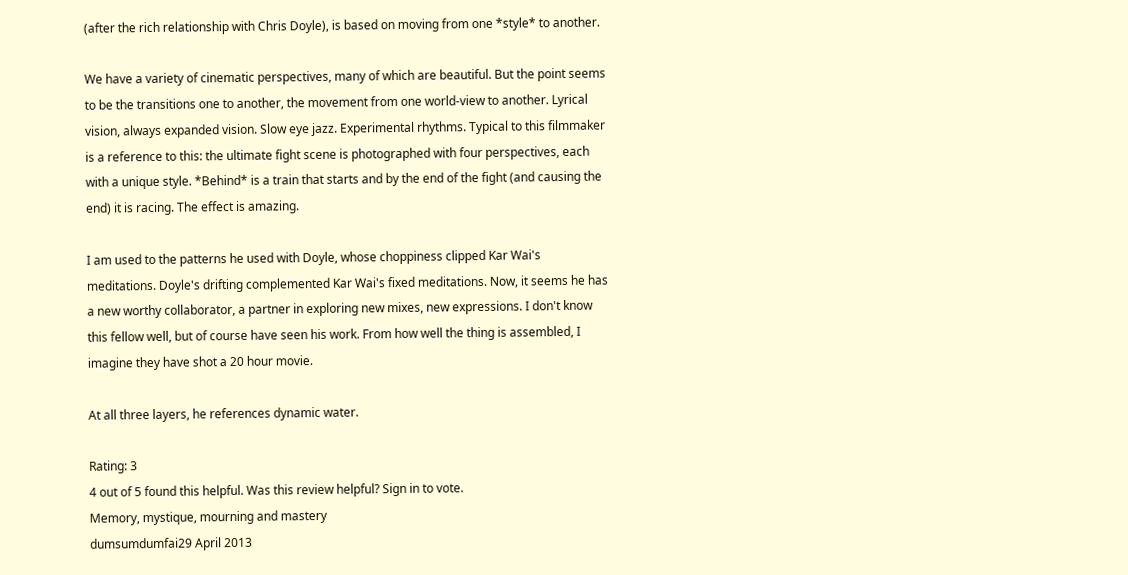(after the rich relationship with Chris Doyle), is based on moving from one *style* to another.

We have a variety of cinematic perspectives, many of which are beautiful. But the point seems to be the transitions one to another, the movement from one world-view to another. Lyrical vision, always expanded vision. Slow eye jazz. Experimental rhythms. Typical to this filmmaker is a reference to this: the ultimate fight scene is photographed with four perspectives, each with a unique style. *Behind* is a train that starts and by the end of the fight (and causing the end) it is racing. The effect is amazing.

I am used to the patterns he used with Doyle, whose choppiness clipped Kar Wai's meditations. Doyle's drifting complemented Kar Wai's fixed meditations. Now, it seems he has a new worthy collaborator, a partner in exploring new mixes, new expressions. I don't know this fellow well, but of course have seen his work. From how well the thing is assembled, I imagine they have shot a 20 hour movie.

At all three layers, he references dynamic water.

Rating: 3
4 out of 5 found this helpful. Was this review helpful? Sign in to vote.
Memory, mystique, mourning and mastery
dumsumdumfai29 April 2013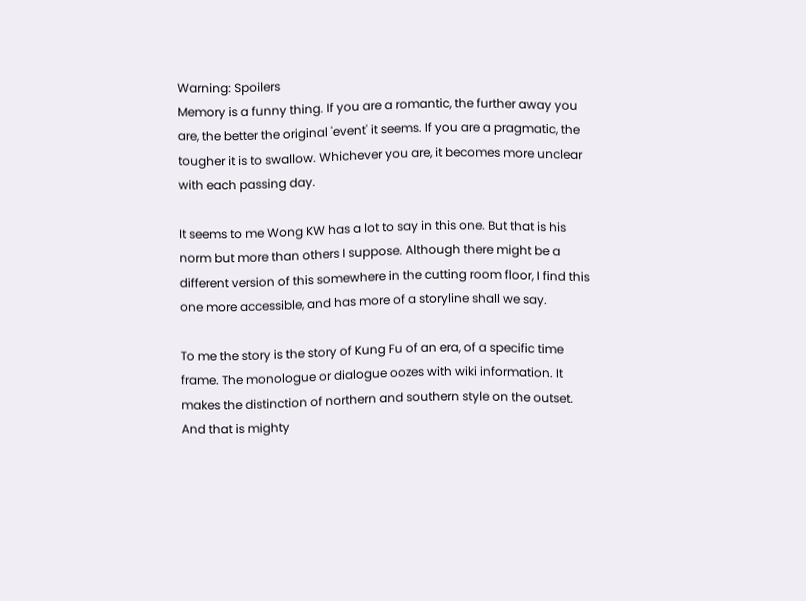Warning: Spoilers
Memory is a funny thing. If you are a romantic, the further away you are, the better the original 'event' it seems. If you are a pragmatic, the tougher it is to swallow. Whichever you are, it becomes more unclear with each passing day.

It seems to me Wong KW has a lot to say in this one. But that is his norm but more than others I suppose. Although there might be a different version of this somewhere in the cutting room floor, I find this one more accessible, and has more of a storyline shall we say.

To me the story is the story of Kung Fu of an era, of a specific time frame. The monologue or dialogue oozes with wiki information. It makes the distinction of northern and southern style on the outset. And that is mighty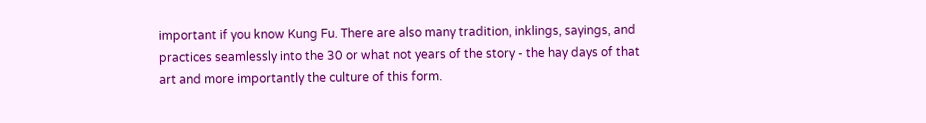important if you know Kung Fu. There are also many tradition, inklings, sayings, and practices seamlessly into the 30 or what not years of the story - the hay days of that art and more importantly the culture of this form.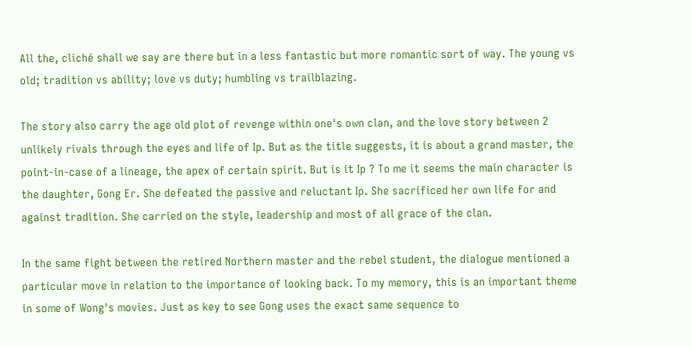All the, cliché shall we say are there but in a less fantastic but more romantic sort of way. The young vs old; tradition vs ability; love vs duty; humbling vs trailblazing.

The story also carry the age old plot of revenge within one's own clan, and the love story between 2 unlikely rivals through the eyes and life of Ip. But as the title suggests, it is about a grand master, the point-in-case of a lineage, the apex of certain spirit. But is it Ip ? To me it seems the main character is the daughter, Gong Er. She defeated the passive and reluctant Ip. She sacrificed her own life for and against tradition. She carried on the style, leadership and most of all grace of the clan.

In the same fight between the retired Northern master and the rebel student, the dialogue mentioned a particular move in relation to the importance of looking back. To my memory, this is an important theme in some of Wong's movies. Just as key to see Gong uses the exact same sequence to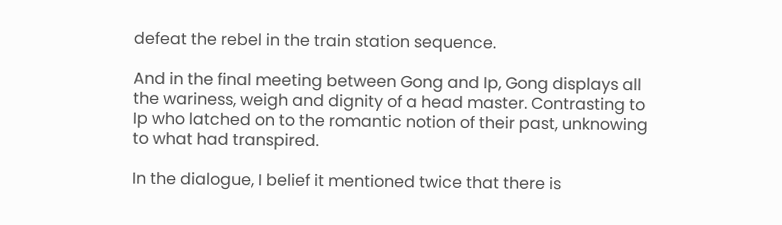defeat the rebel in the train station sequence.

And in the final meeting between Gong and Ip, Gong displays all the wariness, weigh and dignity of a head master. Contrasting to Ip who latched on to the romantic notion of their past, unknowing to what had transpired.

In the dialogue, I belief it mentioned twice that there is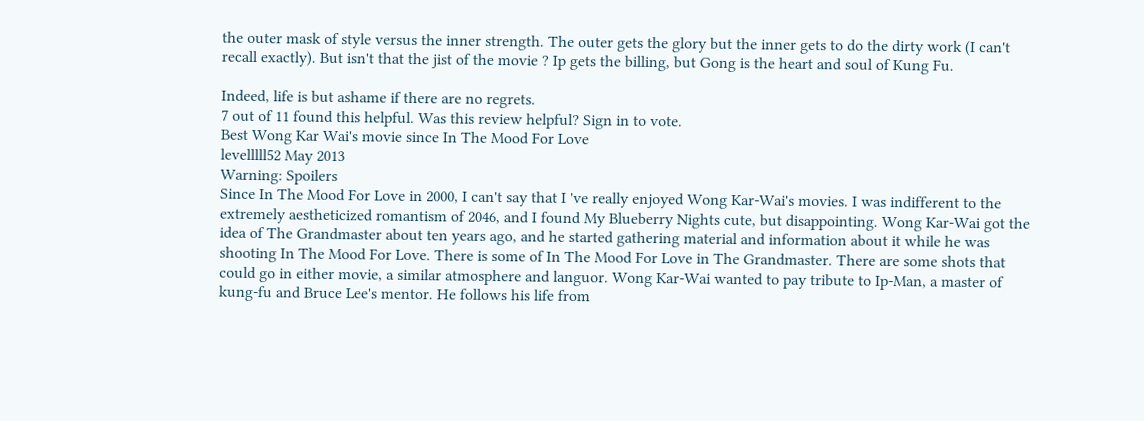the outer mask of style versus the inner strength. The outer gets the glory but the inner gets to do the dirty work (I can't recall exactly). But isn't that the jist of the movie ? Ip gets the billing, but Gong is the heart and soul of Kung Fu.

Indeed, life is but ashame if there are no regrets.
7 out of 11 found this helpful. Was this review helpful? Sign in to vote.
Best Wong Kar Wai's movie since In The Mood For Love
levelllll52 May 2013
Warning: Spoilers
Since In The Mood For Love in 2000, I can't say that I 've really enjoyed Wong Kar-Wai's movies. I was indifferent to the extremely aestheticized romantism of 2046, and I found My Blueberry Nights cute, but disappointing. Wong Kar-Wai got the idea of The Grandmaster about ten years ago, and he started gathering material and information about it while he was shooting In The Mood For Love. There is some of In The Mood For Love in The Grandmaster. There are some shots that could go in either movie, a similar atmosphere and languor. Wong Kar-Wai wanted to pay tribute to Ip-Man, a master of kung-fu and Bruce Lee's mentor. He follows his life from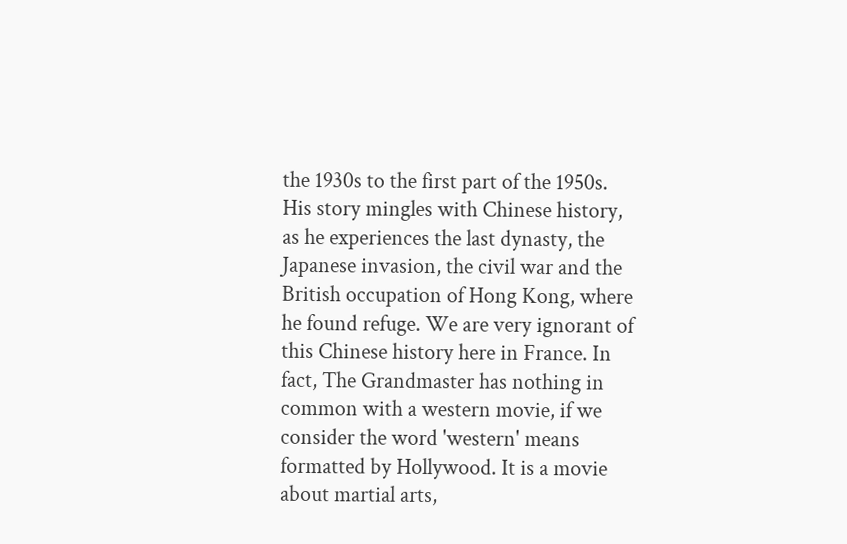the 1930s to the first part of the 1950s. His story mingles with Chinese history, as he experiences the last dynasty, the Japanese invasion, the civil war and the British occupation of Hong Kong, where he found refuge. We are very ignorant of this Chinese history here in France. In fact, The Grandmaster has nothing in common with a western movie, if we consider the word 'western' means formatted by Hollywood. It is a movie about martial arts,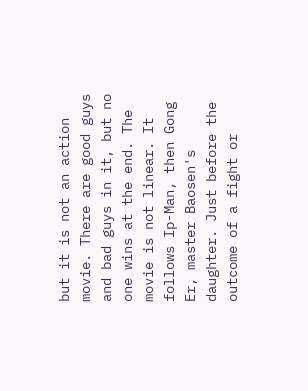but it is not an action movie. There are good guys and bad guys in it, but no one wins at the end. The movie is not linear. It follows Ip-Man, then Gong Er, master Baosen's daughter. Just before the outcome of a fight or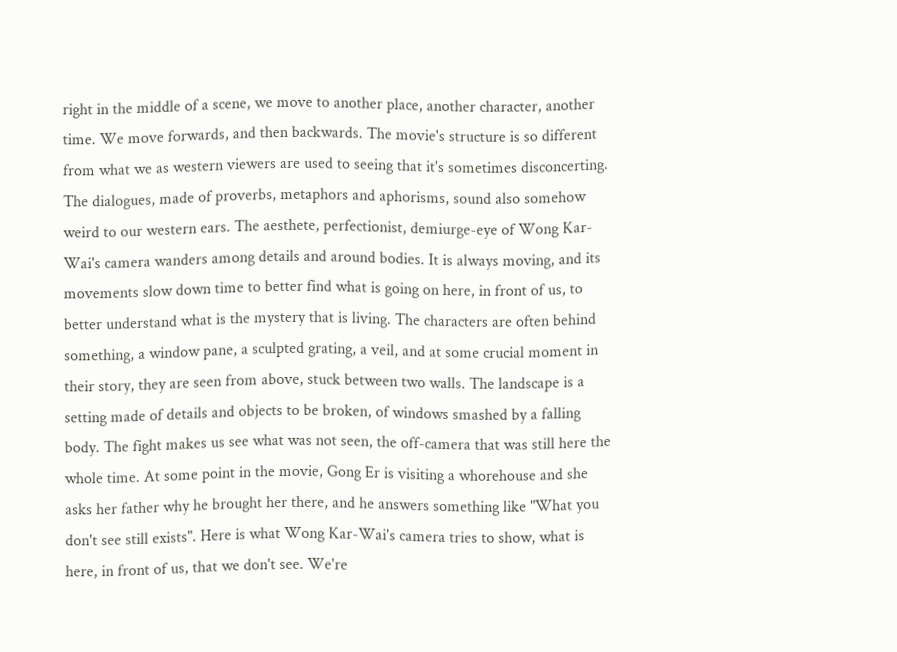right in the middle of a scene, we move to another place, another character, another time. We move forwards, and then backwards. The movie's structure is so different from what we as western viewers are used to seeing that it's sometimes disconcerting. The dialogues, made of proverbs, metaphors and aphorisms, sound also somehow weird to our western ears. The aesthete, perfectionist, demiurge-eye of Wong Kar-Wai's camera wanders among details and around bodies. It is always moving, and its movements slow down time to better find what is going on here, in front of us, to better understand what is the mystery that is living. The characters are often behind something, a window pane, a sculpted grating, a veil, and at some crucial moment in their story, they are seen from above, stuck between two walls. The landscape is a setting made of details and objects to be broken, of windows smashed by a falling body. The fight makes us see what was not seen, the off-camera that was still here the whole time. At some point in the movie, Gong Er is visiting a whorehouse and she asks her father why he brought her there, and he answers something like "What you don't see still exists". Here is what Wong Kar-Wai's camera tries to show, what is here, in front of us, that we don't see. We're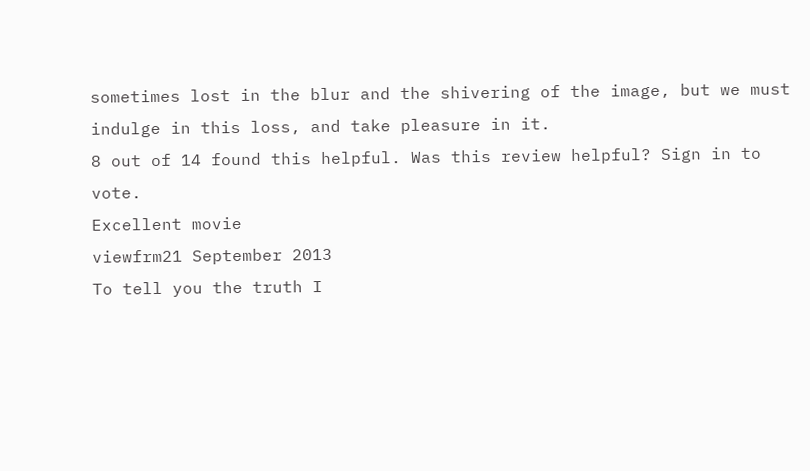sometimes lost in the blur and the shivering of the image, but we must indulge in this loss, and take pleasure in it.
8 out of 14 found this helpful. Was this review helpful? Sign in to vote.
Excellent movie
viewfrm21 September 2013
To tell you the truth I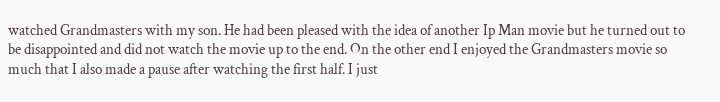watched Grandmasters with my son. He had been pleased with the idea of another Ip Man movie but he turned out to be disappointed and did not watch the movie up to the end. On the other end I enjoyed the Grandmasters movie so much that I also made a pause after watching the first half. I just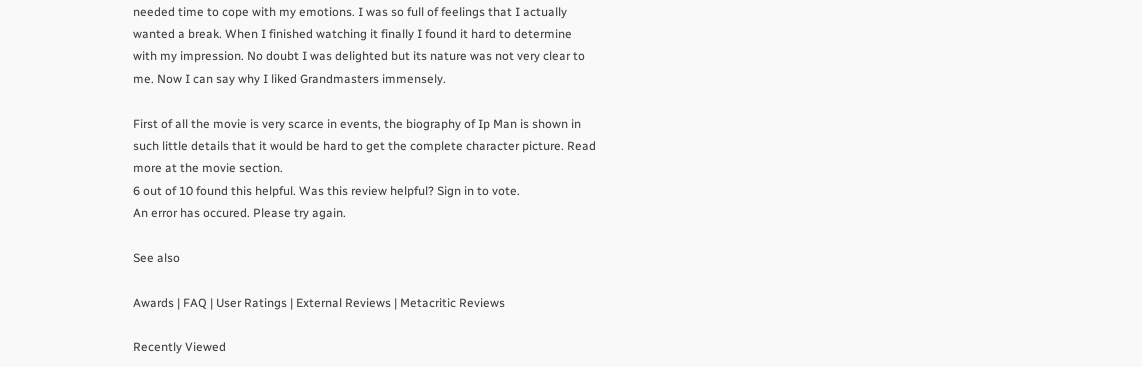needed time to cope with my emotions. I was so full of feelings that I actually wanted a break. When I finished watching it finally I found it hard to determine with my impression. No doubt I was delighted but its nature was not very clear to me. Now I can say why I liked Grandmasters immensely.

First of all the movie is very scarce in events, the biography of Ip Man is shown in such little details that it would be hard to get the complete character picture. Read more at the movie section.
6 out of 10 found this helpful. Was this review helpful? Sign in to vote.
An error has occured. Please try again.

See also

Awards | FAQ | User Ratings | External Reviews | Metacritic Reviews

Recently Viewed